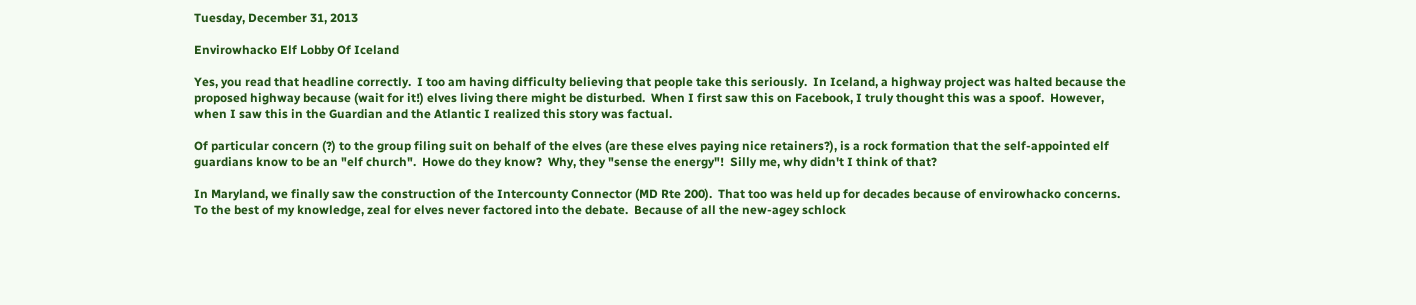Tuesday, December 31, 2013

Envirowhacko Elf Lobby Of Iceland

Yes, you read that headline correctly.  I too am having difficulty believing that people take this seriously.  In Iceland, a highway project was halted because the proposed highway because (wait for it!) elves living there might be disturbed.  When I first saw this on Facebook, I truly thought this was a spoof.  However, when I saw this in the Guardian and the Atlantic I realized this story was factual.

Of particular concern (?) to the group filing suit on behalf of the elves (are these elves paying nice retainers?), is a rock formation that the self-appointed elf guardians know to be an "elf church".  Howe do they know?  Why, they "sense the energy"!  Silly me, why didn't I think of that?

In Maryland, we finally saw the construction of the Intercounty Connector (MD Rte 200).  That too was held up for decades because of envirowhacko concerns.  To the best of my knowledge, zeal for elves never factored into the debate.  Because of all the new-agey schlock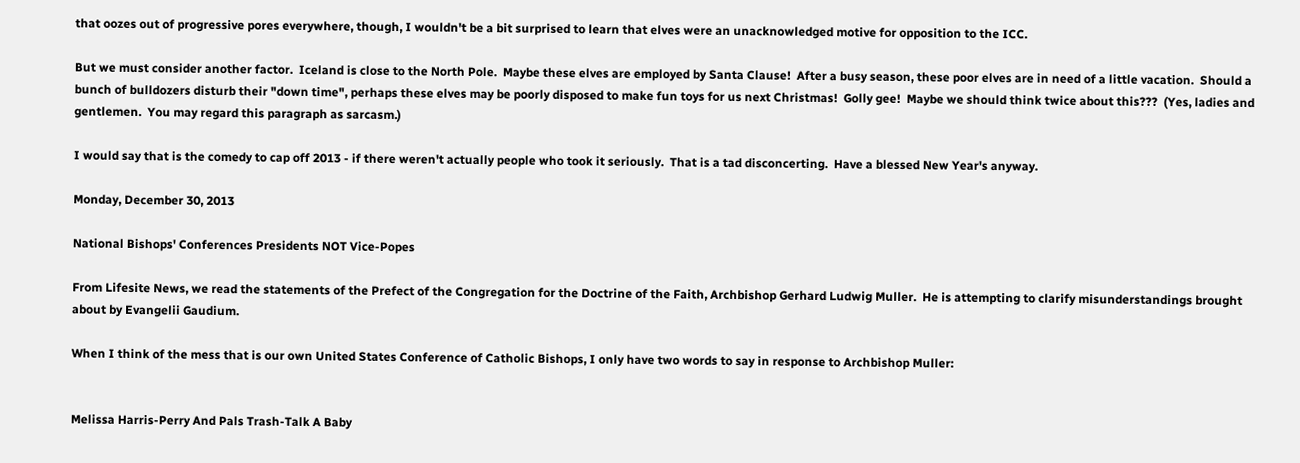that oozes out of progressive pores everywhere, though, I wouldn't be a bit surprised to learn that elves were an unacknowledged motive for opposition to the ICC.

But we must consider another factor.  Iceland is close to the North Pole.  Maybe these elves are employed by Santa Clause!  After a busy season, these poor elves are in need of a little vacation.  Should a bunch of bulldozers disturb their "down time", perhaps these elves may be poorly disposed to make fun toys for us next Christmas!  Golly gee!  Maybe we should think twice about this???  (Yes, ladies and gentlemen.  You may regard this paragraph as sarcasm.)

I would say that is the comedy to cap off 2013 - if there weren't actually people who took it seriously.  That is a tad disconcerting.  Have a blessed New Year's anyway.

Monday, December 30, 2013

National Bishops' Conferences Presidents NOT Vice-Popes

From Lifesite News, we read the statements of the Prefect of the Congregation for the Doctrine of the Faith, Archbishop Gerhard Ludwig Muller.  He is attempting to clarify misunderstandings brought about by Evangelii Gaudium.

When I think of the mess that is our own United States Conference of Catholic Bishops, I only have two words to say in response to Archbishop Muller:


Melissa Harris-Perry And Pals Trash-Talk A Baby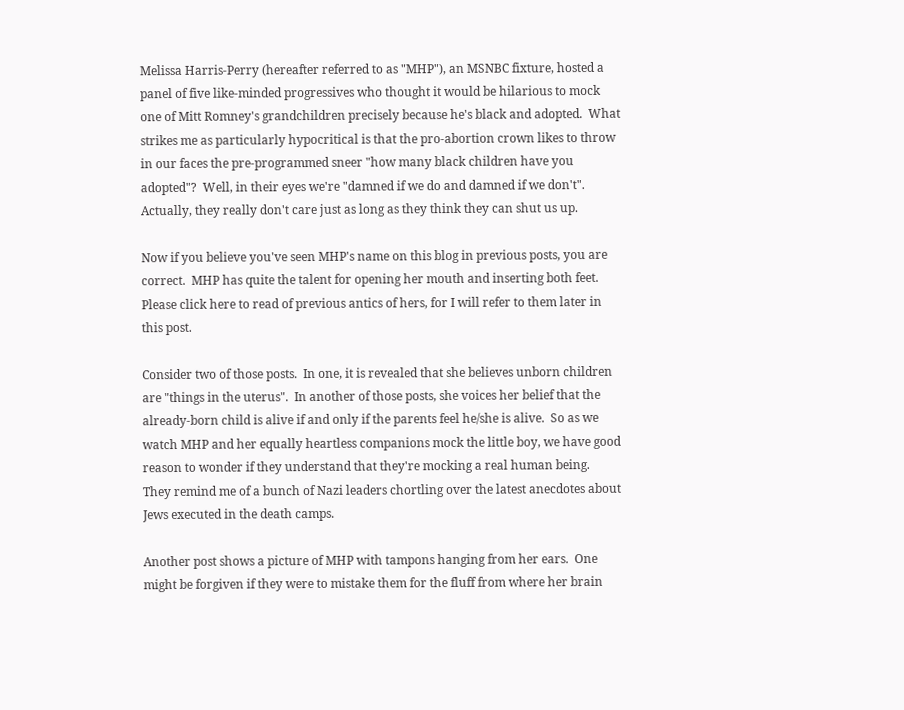Melissa Harris-Perry (hereafter referred to as "MHP"), an MSNBC fixture, hosted a panel of five like-minded progressives who thought it would be hilarious to mock one of Mitt Romney's grandchildren precisely because he's black and adopted.  What strikes me as particularly hypocritical is that the pro-abortion crown likes to throw in our faces the pre-programmed sneer "how many black children have you adopted"?  Well, in their eyes we're "damned if we do and damned if we don't".  Actually, they really don't care just as long as they think they can shut us up.

Now if you believe you've seen MHP's name on this blog in previous posts, you are correct.  MHP has quite the talent for opening her mouth and inserting both feet.  Please click here to read of previous antics of hers, for I will refer to them later in this post.

Consider two of those posts.  In one, it is revealed that she believes unborn children are "things in the uterus".  In another of those posts, she voices her belief that the already-born child is alive if and only if the parents feel he/she is alive.  So as we watch MHP and her equally heartless companions mock the little boy, we have good reason to wonder if they understand that they're mocking a real human being.  They remind me of a bunch of Nazi leaders chortling over the latest anecdotes about Jews executed in the death camps.

Another post shows a picture of MHP with tampons hanging from her ears.  One might be forgiven if they were to mistake them for the fluff from where her brain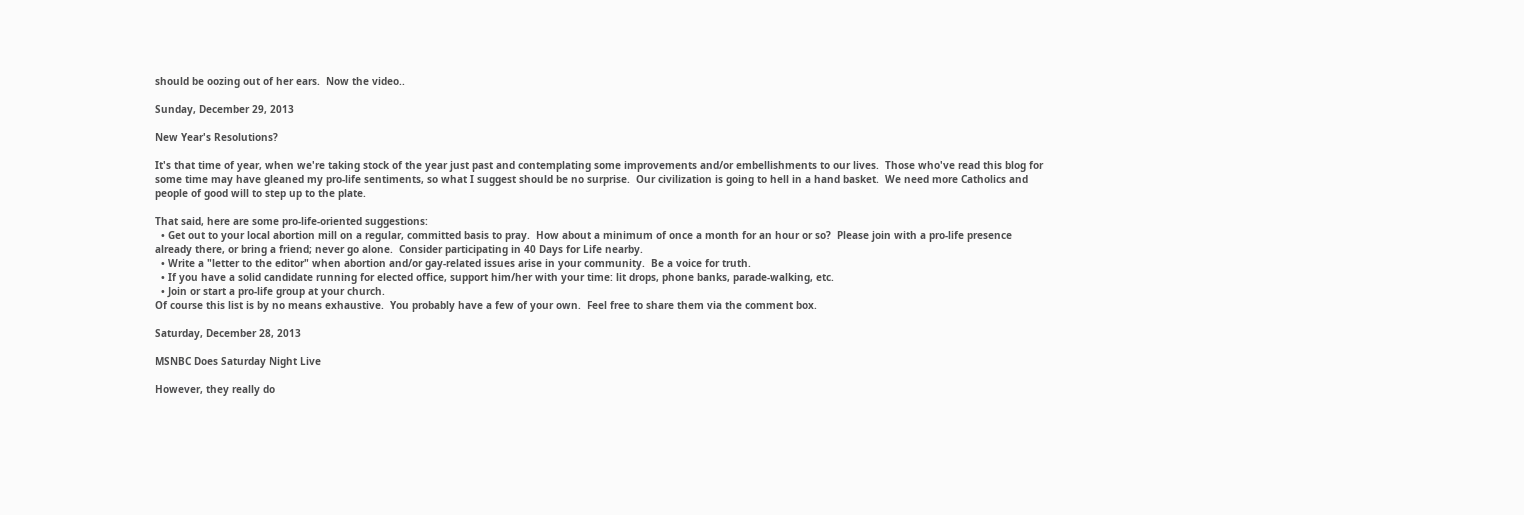should be oozing out of her ears.  Now the video..

Sunday, December 29, 2013

New Year's Resolutions?

It's that time of year, when we're taking stock of the year just past and contemplating some improvements and/or embellishments to our lives.  Those who've read this blog for some time may have gleaned my pro-life sentiments, so what I suggest should be no surprise.  Our civilization is going to hell in a hand basket.  We need more Catholics and people of good will to step up to the plate.

That said, here are some pro-life-oriented suggestions:
  • Get out to your local abortion mill on a regular, committed basis to pray.  How about a minimum of once a month for an hour or so?  Please join with a pro-life presence already there, or bring a friend; never go alone.  Consider participating in 40 Days for Life nearby.
  • Write a "letter to the editor" when abortion and/or gay-related issues arise in your community.  Be a voice for truth.
  • If you have a solid candidate running for elected office, support him/her with your time: lit drops, phone banks, parade-walking, etc.
  • Join or start a pro-life group at your church.
Of course this list is by no means exhaustive.  You probably have a few of your own.  Feel free to share them via the comment box.

Saturday, December 28, 2013

MSNBC Does Saturday Night Live

However, they really do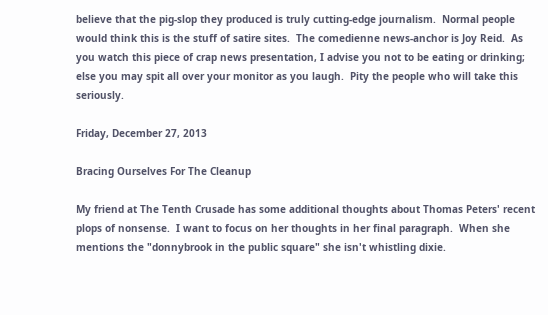believe that the pig-slop they produced is truly cutting-edge journalism.  Normal people would think this is the stuff of satire sites.  The comedienne news-anchor is Joy Reid.  As you watch this piece of crap news presentation, I advise you not to be eating or drinking; else you may spit all over your monitor as you laugh.  Pity the people who will take this seriously.

Friday, December 27, 2013

Bracing Ourselves For The Cleanup

My friend at The Tenth Crusade has some additional thoughts about Thomas Peters' recent plops of nonsense.  I want to focus on her thoughts in her final paragraph.  When she mentions the "donnybrook in the public square" she isn't whistling dixie.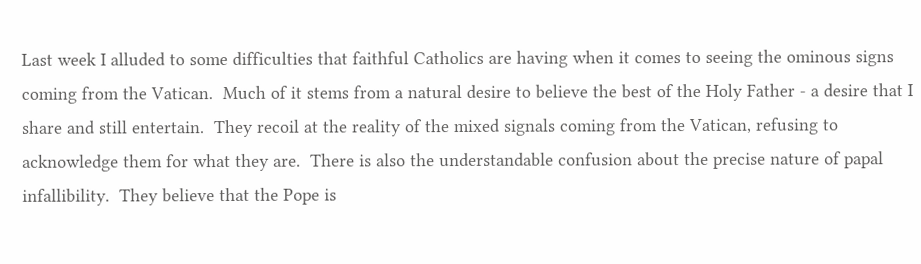Last week I alluded to some difficulties that faithful Catholics are having when it comes to seeing the ominous signs coming from the Vatican.  Much of it stems from a natural desire to believe the best of the Holy Father - a desire that I share and still entertain.  They recoil at the reality of the mixed signals coming from the Vatican, refusing to acknowledge them for what they are.  There is also the understandable confusion about the precise nature of papal infallibility.  They believe that the Pope is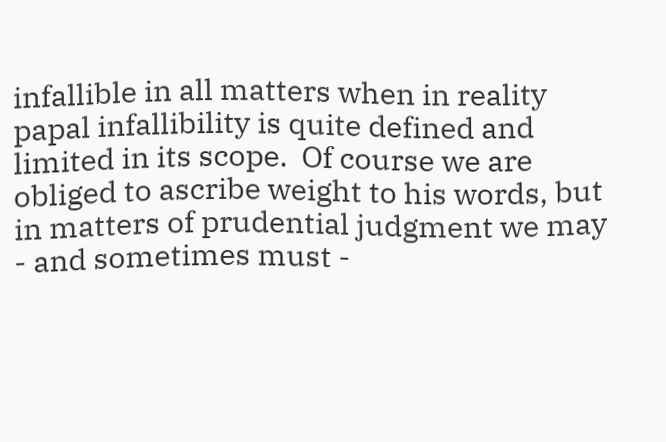infallible in all matters when in reality papal infallibility is quite defined and limited in its scope.  Of course we are obliged to ascribe weight to his words, but in matters of prudential judgment we may - and sometimes must -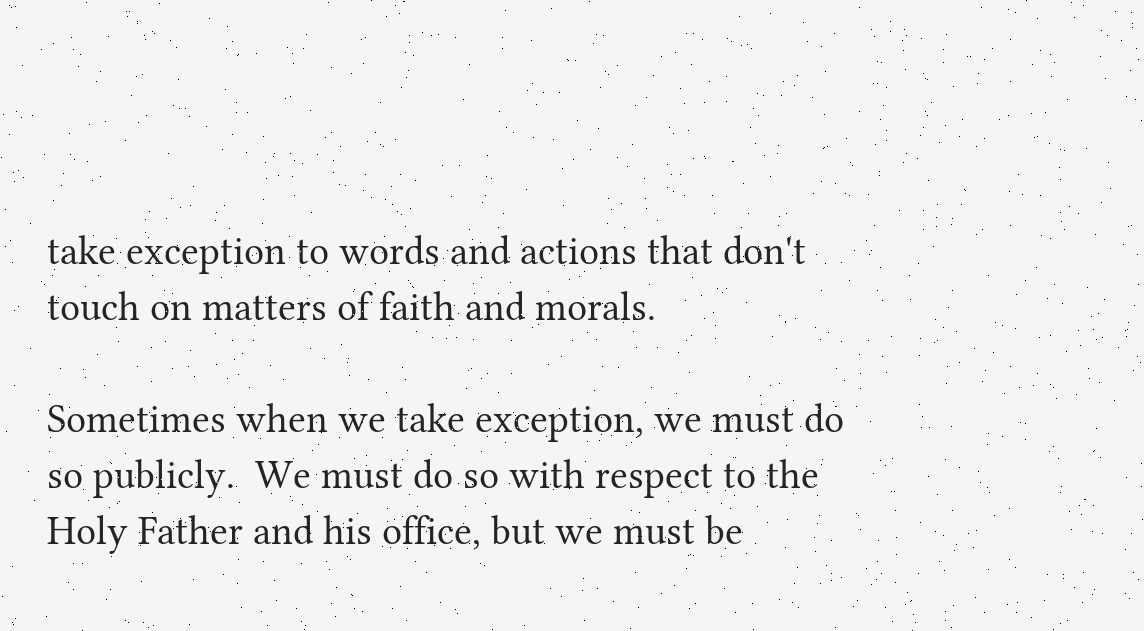take exception to words and actions that don't touch on matters of faith and morals.

Sometimes when we take exception, we must do so publicly.  We must do so with respect to the Holy Father and his office, but we must be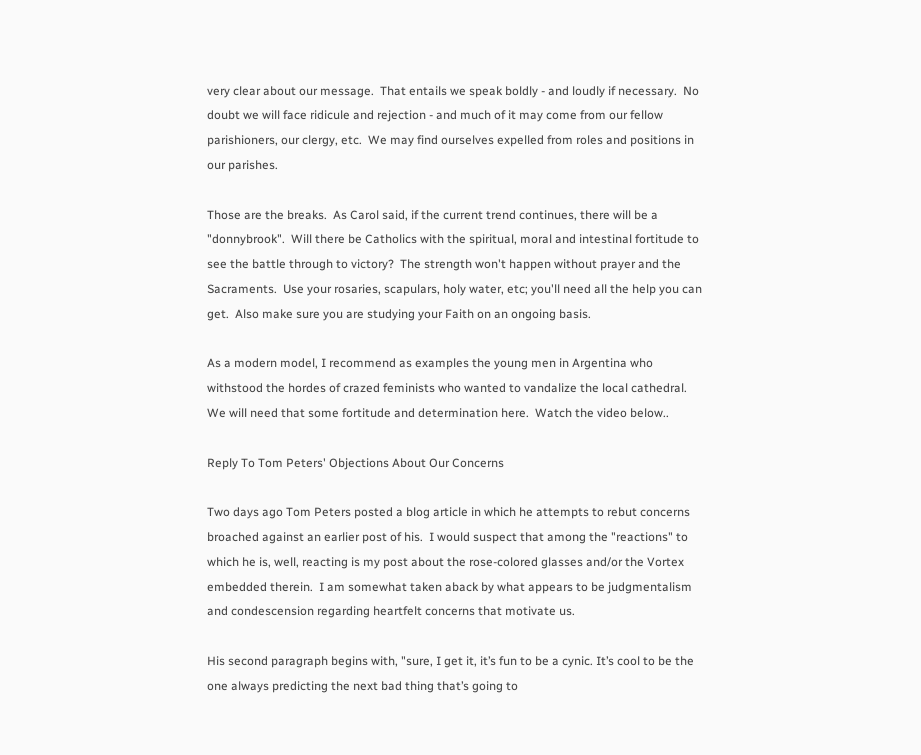very clear about our message.  That entails we speak boldly - and loudly if necessary.  No doubt we will face ridicule and rejection - and much of it may come from our fellow parishioners, our clergy, etc.  We may find ourselves expelled from roles and positions in our parishes.

Those are the breaks.  As Carol said, if the current trend continues, there will be a "donnybrook".  Will there be Catholics with the spiritual, moral and intestinal fortitude to see the battle through to victory?  The strength won't happen without prayer and the Sacraments.  Use your rosaries, scapulars, holy water, etc; you'll need all the help you can get.  Also make sure you are studying your Faith on an ongoing basis.

As a modern model, I recommend as examples the young men in Argentina who withstood the hordes of crazed feminists who wanted to vandalize the local cathedral.  We will need that some fortitude and determination here.  Watch the video below..

Reply To Tom Peters' Objections About Our Concerns

Two days ago Tom Peters posted a blog article in which he attempts to rebut concerns broached against an earlier post of his.  I would suspect that among the "reactions" to which he is, well, reacting is my post about the rose-colored glasses and/or the Vortex embedded therein.  I am somewhat taken aback by what appears to be judgmentalism and condescension regarding heartfelt concerns that motivate us.

His second paragraph begins with, "sure, I get it, it’s fun to be a cynic. It’s cool to be the one always predicting the next bad thing that’s going to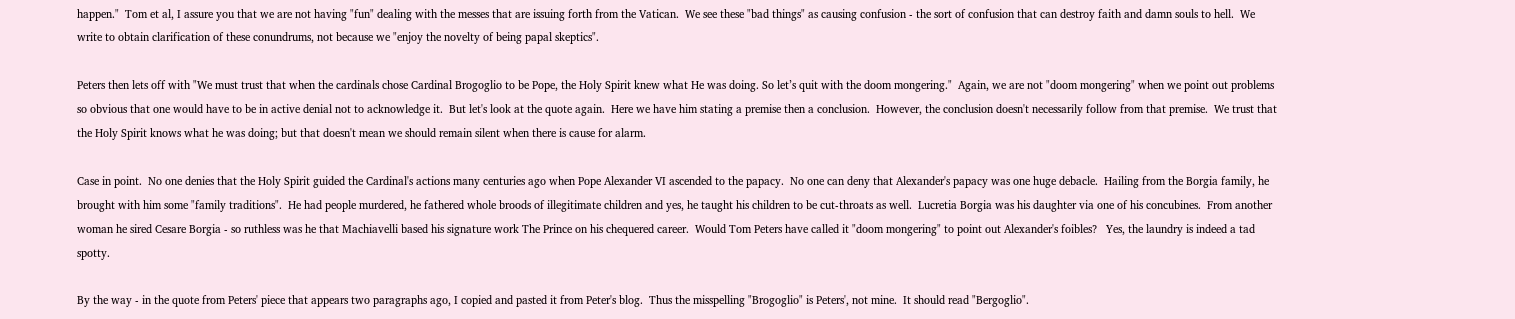happen."  Tom et al, I assure you that we are not having "fun" dealing with the messes that are issuing forth from the Vatican.  We see these "bad things" as causing confusion - the sort of confusion that can destroy faith and damn souls to hell.  We write to obtain clarification of these conundrums, not because we "enjoy the novelty of being papal skeptics".

Peters then lets off with "We must trust that when the cardinals chose Cardinal Brogoglio to be Pope, the Holy Spirit knew what He was doing. So let’s quit with the doom mongering."  Again, we are not "doom mongering" when we point out problems so obvious that one would have to be in active denial not to acknowledge it.  But let's look at the quote again.  Here we have him stating a premise then a conclusion.  However, the conclusion doesn't necessarily follow from that premise.  We trust that the Holy Spirit knows what he was doing; but that doesn't mean we should remain silent when there is cause for alarm.

Case in point.  No one denies that the Holy Spirit guided the Cardinal's actions many centuries ago when Pope Alexander VI ascended to the papacy.  No one can deny that Alexander's papacy was one huge debacle.  Hailing from the Borgia family, he brought with him some "family traditions".  He had people murdered, he fathered whole broods of illegitimate children and yes, he taught his children to be cut-throats as well.  Lucretia Borgia was his daughter via one of his concubines.  From another woman he sired Cesare Borgia - so ruthless was he that Machiavelli based his signature work The Prince on his chequered career.  Would Tom Peters have called it "doom mongering" to point out Alexander's foibles?   Yes, the laundry is indeed a tad spotty.

By the way - in the quote from Peters' piece that appears two paragraphs ago, I copied and pasted it from Peter's blog.  Thus the misspelling "Brogoglio" is Peters', not mine.  It should read "Bergoglio".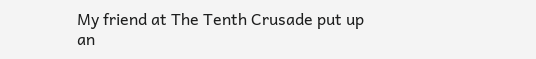My friend at The Tenth Crusade put up an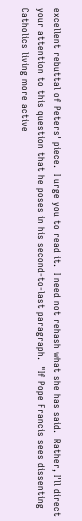excellent rebuttal of Peters' piece.  I urge you to read it.  I need not rehash what she has said.  Rather, I'll direct your attention to this question that he poses in his second-to-last paragraph.  "If Pope Francis sees dissenting Catholics living more active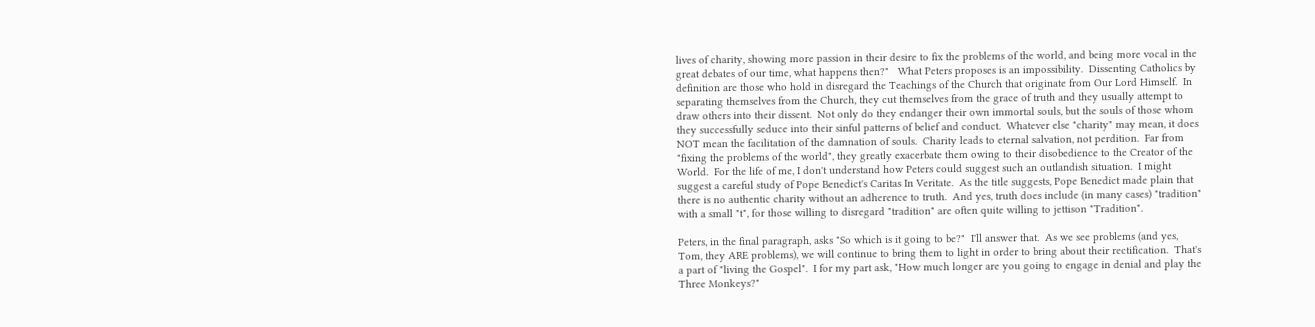lives of charity, showing more passion in their desire to fix the problems of the world, and being more vocal in the great debates of our time, what happens then?"   What Peters proposes is an impossibility.  Dissenting Catholics by definition are those who hold in disregard the Teachings of the Church that originate from Our Lord Himself.  In separating themselves from the Church, they cut themselves from the grace of truth and they usually attempt to draw others into their dissent.  Not only do they endanger their own immortal souls, but the souls of those whom they successfully seduce into their sinful patterns of belief and conduct.  Whatever else "charity" may mean, it does NOT mean the facilitation of the damnation of souls.  Charity leads to eternal salvation, not perdition.  Far from "fixing the problems of the world", they greatly exacerbate them owing to their disobedience to the Creator of the World.  For the life of me, I don't understand how Peters could suggest such an outlandish situation.  I might suggest a careful study of Pope Benedict's Caritas In Veritate.  As the title suggests, Pope Benedict made plain that there is no authentic charity without an adherence to truth.  And yes, truth does include (in many cases) "tradition" with a small "t", for those willing to disregard "tradition" are often quite willing to jettison "Tradition".

Peters, in the final paragraph, asks "So which is it going to be?"  I'll answer that.  As we see problems (and yes, Tom, they ARE problems), we will continue to bring them to light in order to bring about their rectification.  That's a part of "living the Gospel".  I for my part ask, "How much longer are you going to engage in denial and play the Three Monkeys?"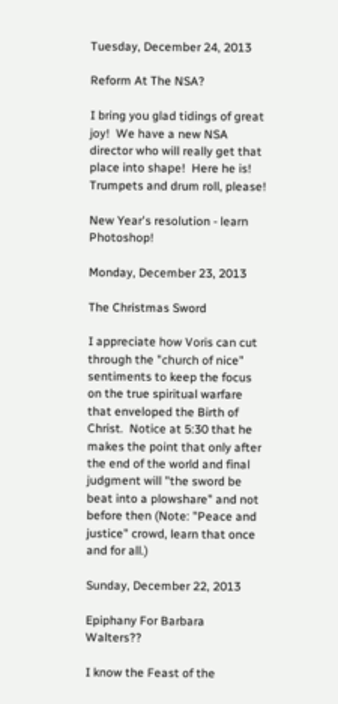Tuesday, December 24, 2013

Reform At The NSA?

I bring you glad tidings of great joy!  We have a new NSA director who will really get that place into shape!  Here he is!   Trumpets and drum roll, please!

New Year's resolution - learn Photoshop!

Monday, December 23, 2013

The Christmas Sword

I appreciate how Voris can cut through the "church of nice" sentiments to keep the focus on the true spiritual warfare that enveloped the Birth of Christ.  Notice at 5:30 that he makes the point that only after the end of the world and final judgment will "the sword be beat into a plowshare" and not before then (Note: "Peace and justice" crowd, learn that once and for all.)

Sunday, December 22, 2013

Epiphany For Barbara Walters??

I know the Feast of the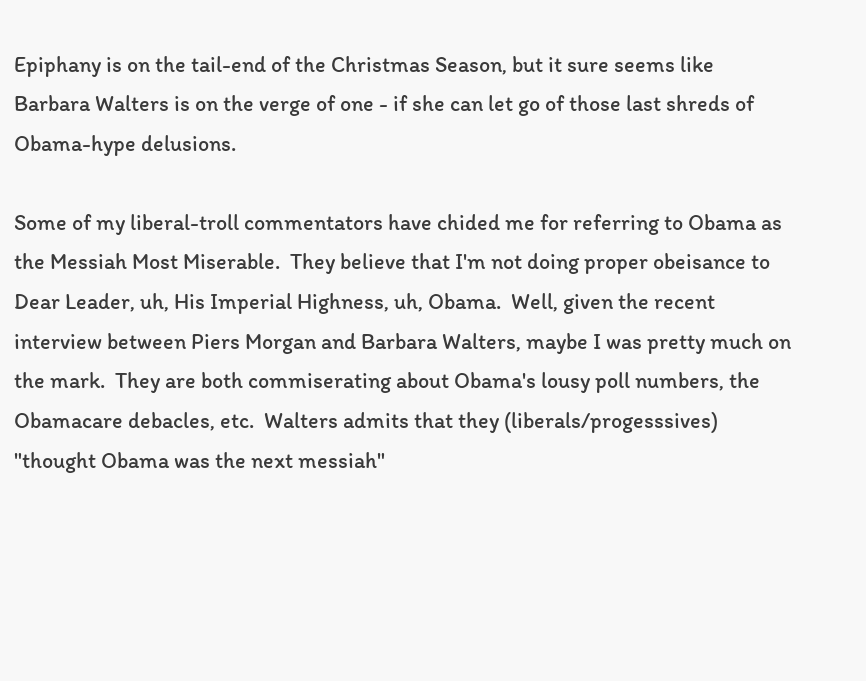Epiphany is on the tail-end of the Christmas Season, but it sure seems like Barbara Walters is on the verge of one - if she can let go of those last shreds of Obama-hype delusions.

Some of my liberal-troll commentators have chided me for referring to Obama as the Messiah Most Miserable.  They believe that I'm not doing proper obeisance to Dear Leader, uh, His Imperial Highness, uh, Obama.  Well, given the recent interview between Piers Morgan and Barbara Walters, maybe I was pretty much on the mark.  They are both commiserating about Obama's lousy poll numbers, the Obamacare debacles, etc.  Walters admits that they (liberals/progesssives) "thought Obama was the next messiah"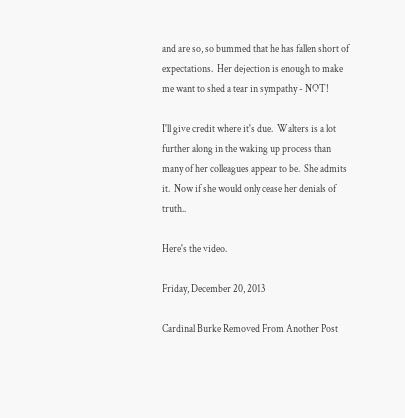and are so, so bummed that he has fallen short of expectations.  Her dejection is enough to make me want to shed a tear in sympathy - NOT!

I'll give credit where it's due.  Walters is a lot further along in the waking up process than many of her colleagues appear to be.  She admits it.  Now if she would only cease her denials of truth..

Here's the video.

Friday, December 20, 2013

Cardinal Burke Removed From Another Post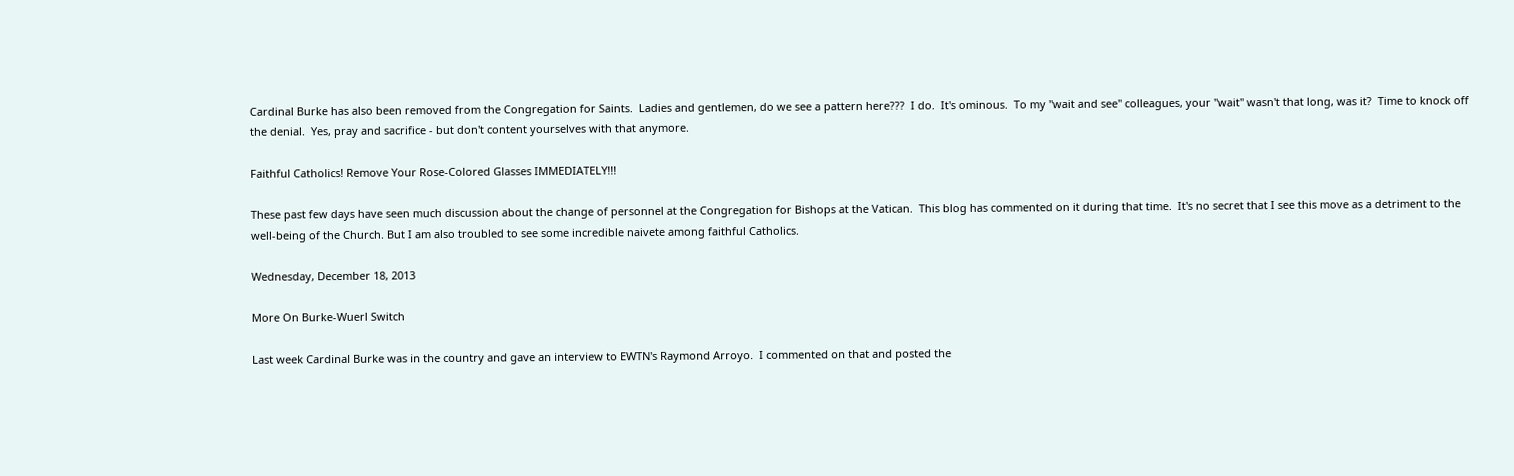Cardinal Burke has also been removed from the Congregation for Saints.  Ladies and gentlemen, do we see a pattern here???  I do.  It's ominous.  To my "wait and see" colleagues, your "wait" wasn't that long, was it?  Time to knock off the denial.  Yes, pray and sacrifice - but don't content yourselves with that anymore.

Faithful Catholics! Remove Your Rose-Colored Glasses IMMEDIATELY!!!

These past few days have seen much discussion about the change of personnel at the Congregation for Bishops at the Vatican.  This blog has commented on it during that time.  It's no secret that I see this move as a detriment to the well-being of the Church. But I am also troubled to see some incredible naivete among faithful Catholics.

Wednesday, December 18, 2013

More On Burke-Wuerl Switch

Last week Cardinal Burke was in the country and gave an interview to EWTN's Raymond Arroyo.  I commented on that and posted the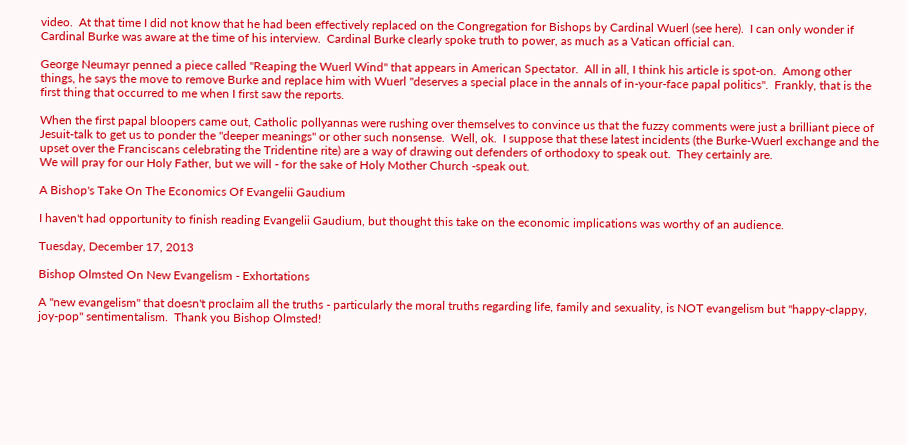video.  At that time I did not know that he had been effectively replaced on the Congregation for Bishops by Cardinal Wuerl (see here).  I can only wonder if Cardinal Burke was aware at the time of his interview.  Cardinal Burke clearly spoke truth to power, as much as a Vatican official can.

George Neumayr penned a piece called "Reaping the Wuerl Wind" that appears in American Spectator.  All in all, I think his article is spot-on.  Among other things, he says the move to remove Burke and replace him with Wuerl "deserves a special place in the annals of in-your-face papal politics".  Frankly, that is the first thing that occurred to me when I first saw the reports.

When the first papal bloopers came out, Catholic pollyannas were rushing over themselves to convince us that the fuzzy comments were just a brilliant piece of Jesuit-talk to get us to ponder the "deeper meanings" or other such nonsense.  Well, ok.  I suppose that these latest incidents (the Burke-Wuerl exchange and the upset over the Franciscans celebrating the Tridentine rite) are a way of drawing out defenders of orthodoxy to speak out.  They certainly are.
We will pray for our Holy Father, but we will - for the sake of Holy Mother Church -speak out.

A Bishop's Take On The Economics Of Evangelii Gaudium

I haven't had opportunity to finish reading Evangelii Gaudium, but thought this take on the economic implications was worthy of an audience.

Tuesday, December 17, 2013

Bishop Olmsted On New Evangelism - Exhortations

A "new evangelism" that doesn't proclaim all the truths - particularly the moral truths regarding life, family and sexuality, is NOT evangelism but "happy-clappy, joy-pop" sentimentalism.  Thank you Bishop Olmsted!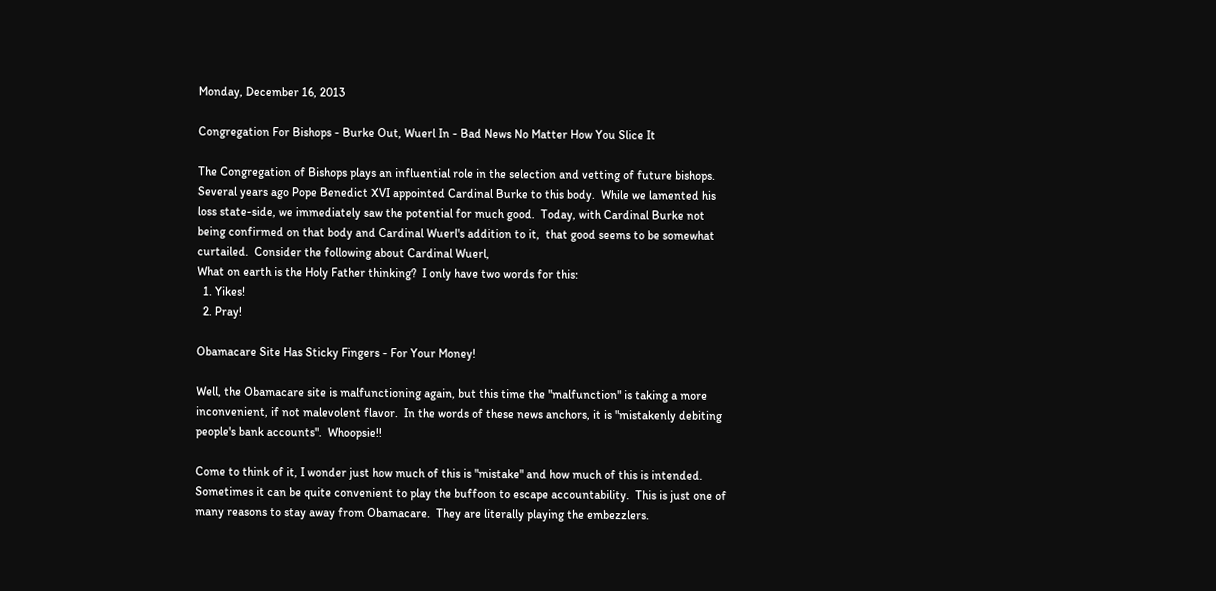Monday, December 16, 2013

Congregation For Bishops - Burke Out, Wuerl In - Bad News No Matter How You Slice It

The Congregation of Bishops plays an influential role in the selection and vetting of future bishops.  Several years ago Pope Benedict XVI appointed Cardinal Burke to this body.  While we lamented his loss state-side, we immediately saw the potential for much good.  Today, with Cardinal Burke not being confirmed on that body and Cardinal Wuerl's addition to it,  that good seems to be somewhat curtailed.  Consider the following about Cardinal Wuerl,
What on earth is the Holy Father thinking?  I only have two words for this:
  1. Yikes!
  2. Pray!

Obamacare Site Has Sticky Fingers - For Your Money!

Well, the Obamacare site is malfunctioning again, but this time the "malfunction" is taking a more inconvenient, if not malevolent flavor.  In the words of these news anchors, it is "mistakenly debiting people's bank accounts".  Whoopsie!!

Come to think of it, I wonder just how much of this is "mistake" and how much of this is intended.  Sometimes it can be quite convenient to play the buffoon to escape accountability.  This is just one of many reasons to stay away from Obamacare.  They are literally playing the embezzlers.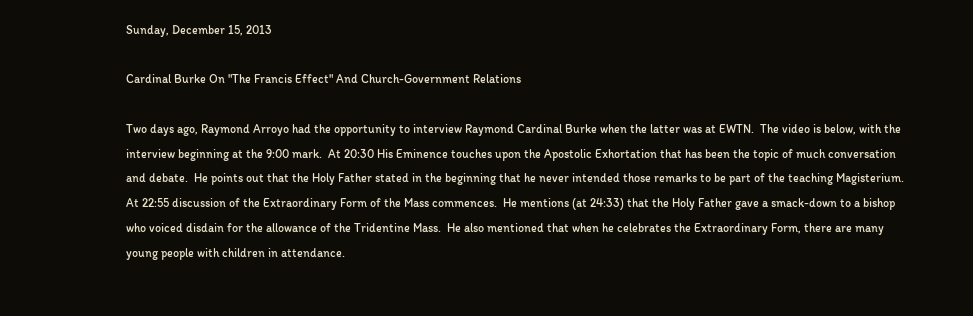Sunday, December 15, 2013

Cardinal Burke On "The Francis Effect" And Church-Government Relations

Two days ago, Raymond Arroyo had the opportunity to interview Raymond Cardinal Burke when the latter was at EWTN.  The video is below, with the interview beginning at the 9:00 mark.  At 20:30 His Eminence touches upon the Apostolic Exhortation that has been the topic of much conversation and debate.  He points out that the Holy Father stated in the beginning that he never intended those remarks to be part of the teaching Magisterium.  At 22:55 discussion of the Extraordinary Form of the Mass commences.  He mentions (at 24:33) that the Holy Father gave a smack-down to a bishop who voiced disdain for the allowance of the Tridentine Mass.  He also mentioned that when he celebrates the Extraordinary Form, there are many young people with children in attendance.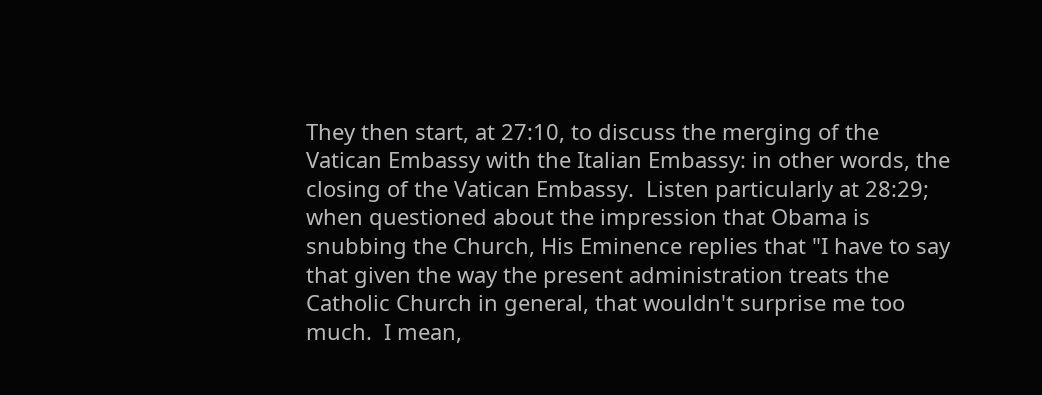They then start, at 27:10, to discuss the merging of the Vatican Embassy with the Italian Embassy: in other words, the closing of the Vatican Embassy.  Listen particularly at 28:29; when questioned about the impression that Obama is snubbing the Church, His Eminence replies that "I have to say that given the way the present administration treats the Catholic Church in general, that wouldn't surprise me too much.  I mean,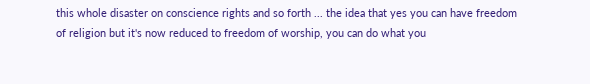this whole disaster on conscience rights and so forth ... the idea that yes you can have freedom of religion but it's now reduced to freedom of worship, you can do what you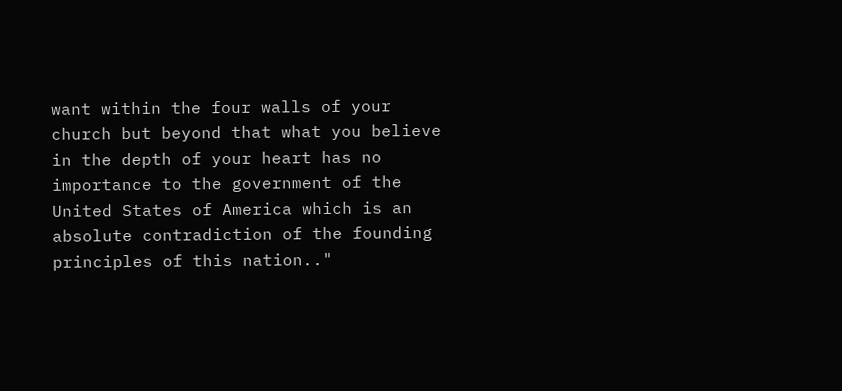want within the four walls of your church but beyond that what you believe in the depth of your heart has no importance to the government of the United States of America which is an absolute contradiction of the founding principles of this nation.."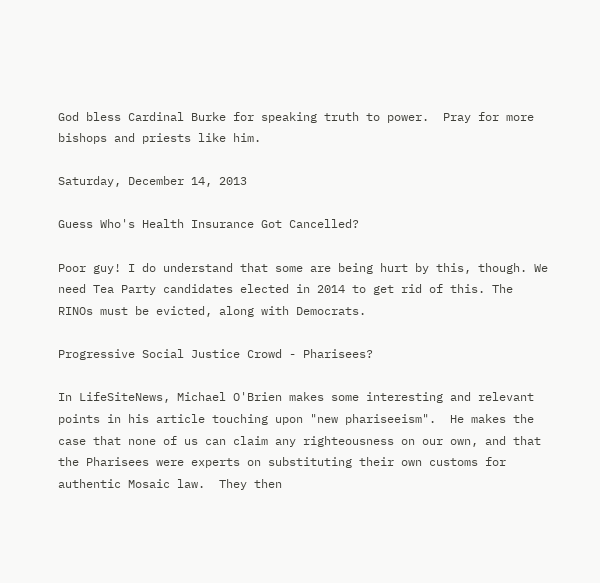God bless Cardinal Burke for speaking truth to power.  Pray for more bishops and priests like him.

Saturday, December 14, 2013

Guess Who's Health Insurance Got Cancelled?

Poor guy! I do understand that some are being hurt by this, though. We need Tea Party candidates elected in 2014 to get rid of this. The RINOs must be evicted, along with Democrats.

Progressive Social Justice Crowd - Pharisees?

In LifeSiteNews, Michael O'Brien makes some interesting and relevant points in his article touching upon "new phariseeism".  He makes the case that none of us can claim any righteousness on our own, and that the Pharisees were experts on substituting their own customs for authentic Mosaic law.  They then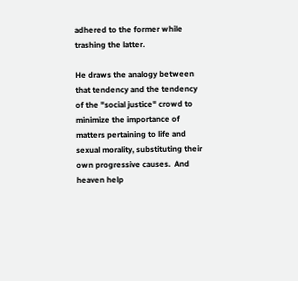adhered to the former while trashing the latter.

He draws the analogy between that tendency and the tendency of the "social justice" crowd to minimize the importance of matters pertaining to life and sexual morality, substituting their own progressive causes.  And heaven help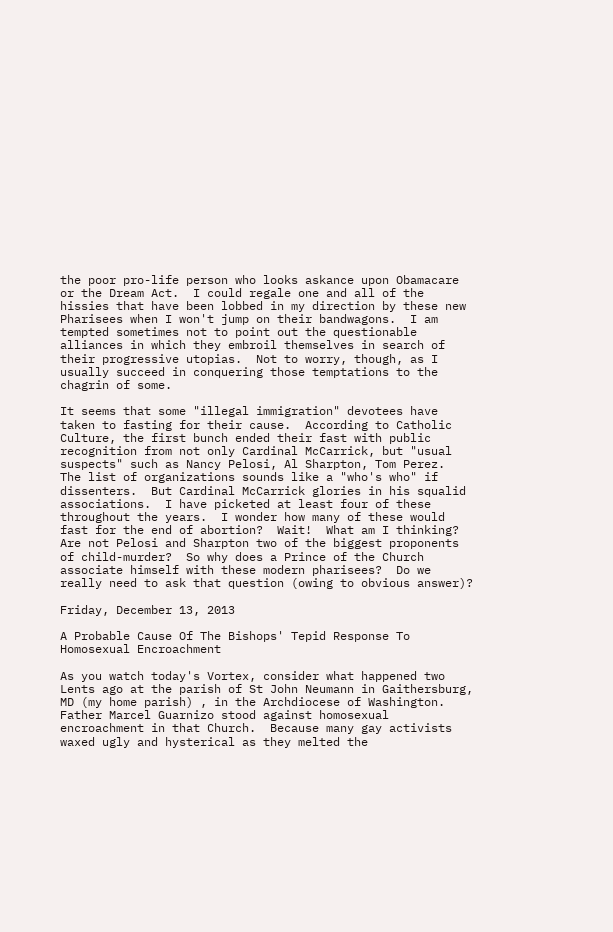the poor pro-life person who looks askance upon Obamacare or the Dream Act.  I could regale one and all of the hissies that have been lobbed in my direction by these new Pharisees when I won't jump on their bandwagons.  I am tempted sometimes not to point out the questionable alliances in which they embroil themselves in search of their progressive utopias.  Not to worry, though, as I usually succeed in conquering those temptations to the chagrin of some.

It seems that some "illegal immigration" devotees have taken to fasting for their cause.  According to Catholic Culture, the first bunch ended their fast with public recognition from not only Cardinal McCarrick, but "usual suspects" such as Nancy Pelosi, Al Sharpton, Tom Perez.  The list of organizations sounds like a "who's who" if dissenters.  But Cardinal McCarrick glories in his squalid associations.  I have picketed at least four of these throughout the years.  I wonder how many of these would fast for the end of abortion?  Wait!  What am I thinking?  Are not Pelosi and Sharpton two of the biggest proponents of child-murder?  So why does a Prince of the Church associate himself with these modern pharisees?  Do we really need to ask that question (owing to obvious answer)?

Friday, December 13, 2013

A Probable Cause Of The Bishops' Tepid Response To Homosexual Encroachment

As you watch today's Vortex, consider what happened two Lents ago at the parish of St John Neumann in Gaithersburg, MD (my home parish) , in the Archdiocese of Washington.  Father Marcel Guarnizo stood against homosexual encroachment in that Church.  Because many gay activists waxed ugly and hysterical as they melted the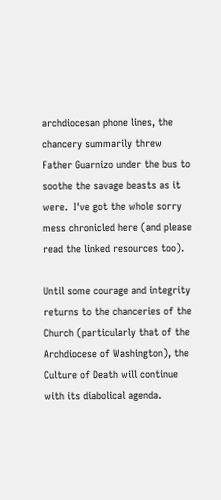archdiocesan phone lines, the chancery summarily threw Father Guarnizo under the bus to soothe the savage beasts as it were.  I've got the whole sorry mess chronicled here (and please read the linked resources too).

Until some courage and integrity returns to the chanceries of the Church (particularly that of the Archdiocese of Washington), the Culture of Death will continue with its diabolical agenda.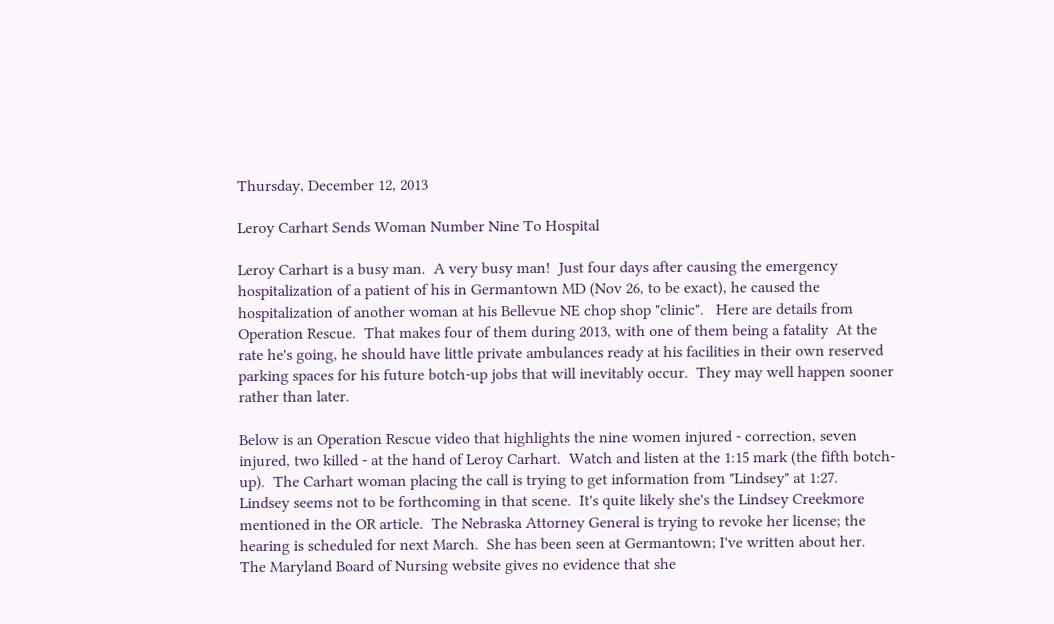Thursday, December 12, 2013

Leroy Carhart Sends Woman Number Nine To Hospital

Leroy Carhart is a busy man.  A very busy man!  Just four days after causing the emergency hospitalization of a patient of his in Germantown MD (Nov 26, to be exact), he caused the hospitalization of another woman at his Bellevue NE chop shop "clinic".   Here are details from Operation Rescue.  That makes four of them during 2013, with one of them being a fatality  At the rate he's going, he should have little private ambulances ready at his facilities in their own reserved parking spaces for his future botch-up jobs that will inevitably occur.  They may well happen sooner rather than later.

Below is an Operation Rescue video that highlights the nine women injured - correction, seven injured, two killed - at the hand of Leroy Carhart.  Watch and listen at the 1:15 mark (the fifth botch-up).  The Carhart woman placing the call is trying to get information from "Lindsey" at 1:27.   Lindsey seems not to be forthcoming in that scene.  It's quite likely she's the Lindsey Creekmore mentioned in the OR article.  The Nebraska Attorney General is trying to revoke her license; the hearing is scheduled for next March.  She has been seen at Germantown; I've written about her.  The Maryland Board of Nursing website gives no evidence that she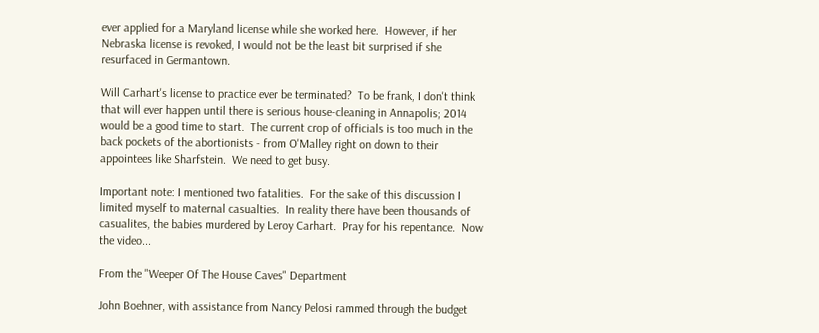ever applied for a Maryland license while she worked here.  However, if her Nebraska license is revoked, I would not be the least bit surprised if she resurfaced in Germantown.

Will Carhart's license to practice ever be terminated?  To be frank, I don't think that will ever happen until there is serious house-cleaning in Annapolis; 2014 would be a good time to start.  The current crop of officials is too much in the back pockets of the abortionists - from O'Malley right on down to their appointees like Sharfstein.  We need to get busy.

Important note: I mentioned two fatalities.  For the sake of this discussion I limited myself to maternal casualties.  In reality there have been thousands of casualites, the babies murdered by Leroy Carhart.  Pray for his repentance.  Now the video...

From the "Weeper Of The House Caves" Department

John Boehner, with assistance from Nancy Pelosi rammed through the budget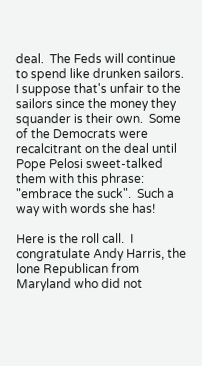deal.  The Feds will continue to spend like drunken sailors.  I suppose that's unfair to the sailors since the money they squander is their own.  Some of the Democrats were recalcitrant on the deal until Pope Pelosi sweet-talked them with this phrase: "embrace the suck".  Such a way with words she has!

Here is the roll call.  I congratulate Andy Harris, the lone Republican from Maryland who did not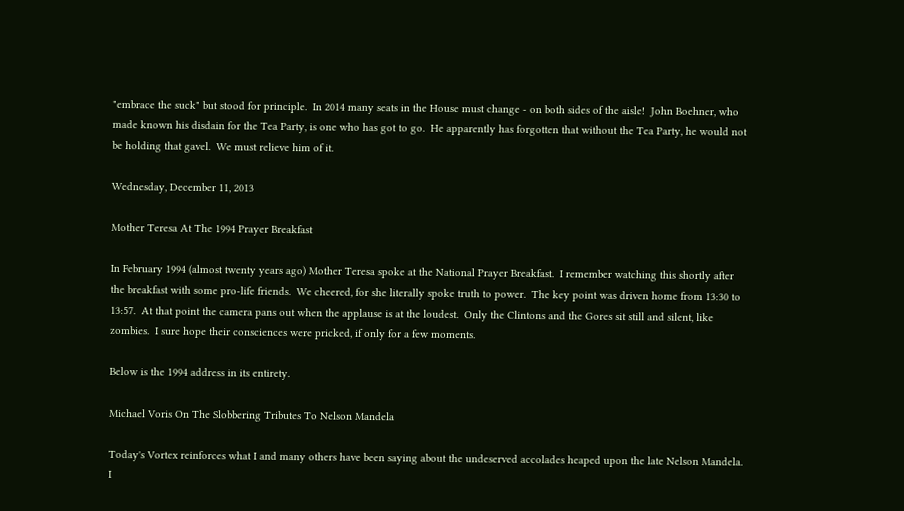"embrace the suck" but stood for principle.  In 2014 many seats in the House must change - on both sides of the aisle!  John Boehner, who made known his disdain for the Tea Party, is one who has got to go.  He apparently has forgotten that without the Tea Party, he would not be holding that gavel.  We must relieve him of it.

Wednesday, December 11, 2013

Mother Teresa At The 1994 Prayer Breakfast

In February 1994 (almost twenty years ago) Mother Teresa spoke at the National Prayer Breakfast.  I remember watching this shortly after the breakfast with some pro-life friends.  We cheered, for she literally spoke truth to power.  The key point was driven home from 13:30 to 13:57.  At that point the camera pans out when the applause is at the loudest.  Only the Clintons and the Gores sit still and silent, like zombies.  I sure hope their consciences were pricked, if only for a few moments.

Below is the 1994 address in its entirety.

Michael Voris On The Slobbering Tributes To Nelson Mandela

Today's Vortex reinforces what I and many others have been saying about the undeserved accolades heaped upon the late Nelson Mandela.  I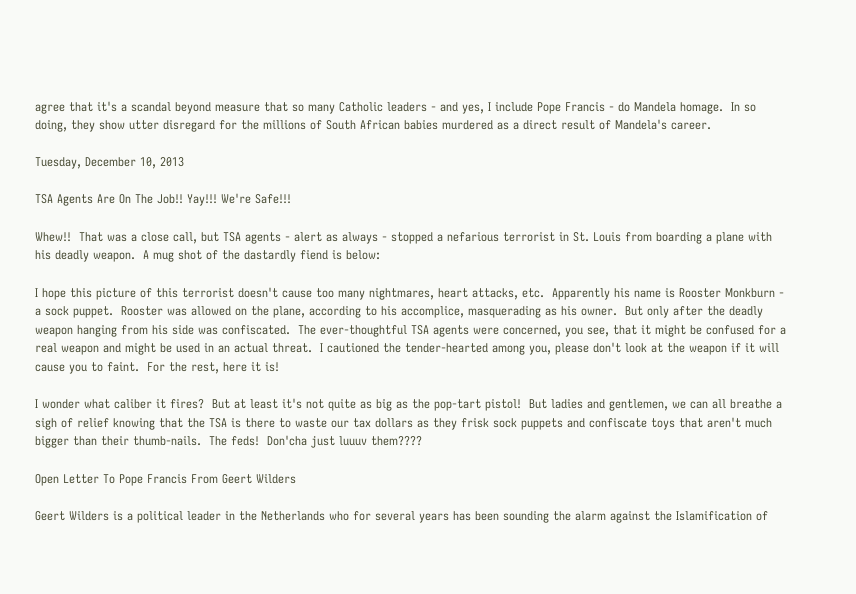agree that it's a scandal beyond measure that so many Catholic leaders - and yes, I include Pope Francis - do Mandela homage.  In so doing, they show utter disregard for the millions of South African babies murdered as a direct result of Mandela's career.

Tuesday, December 10, 2013

TSA Agents Are On The Job!! Yay!!! We're Safe!!!

Whew!!  That was a close call, but TSA agents - alert as always - stopped a nefarious terrorist in St. Louis from boarding a plane with his deadly weapon.  A mug shot of the dastardly fiend is below:

I hope this picture of this terrorist doesn't cause too many nightmares, heart attacks, etc.  Apparently his name is Rooster Monkburn - a sock puppet.  Rooster was allowed on the plane, according to his accomplice, masquerading as his owner.  But only after the deadly weapon hanging from his side was confiscated.  The ever-thoughtful TSA agents were concerned, you see, that it might be confused for a real weapon and might be used in an actual threat.  I cautioned the tender-hearted among you, please don't look at the weapon if it will cause you to faint.  For the rest, here it is!

I wonder what caliber it fires?  But at least it's not quite as big as the pop-tart pistol!  But ladies and gentlemen, we can all breathe a sigh of relief knowing that the TSA is there to waste our tax dollars as they frisk sock puppets and confiscate toys that aren't much bigger than their thumb-nails.  The feds!  Don'cha just luuuv them????

Open Letter To Pope Francis From Geert Wilders

Geert Wilders is a political leader in the Netherlands who for several years has been sounding the alarm against the Islamification of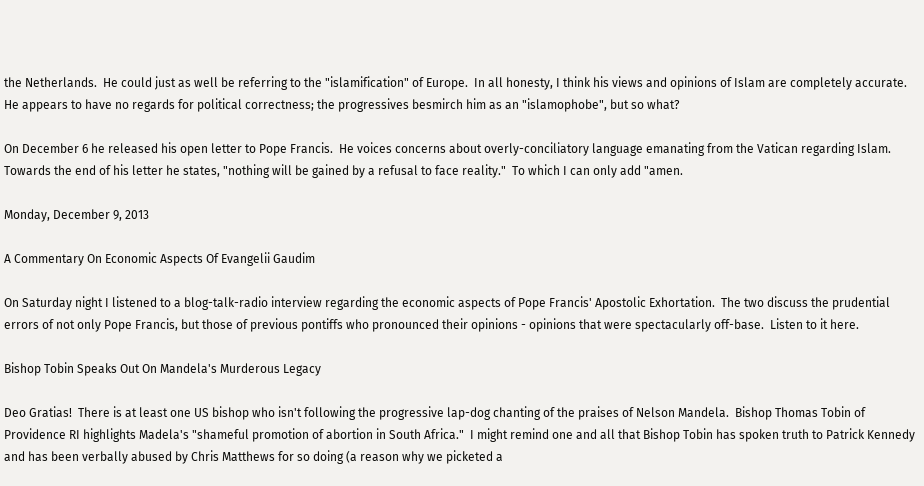the Netherlands.  He could just as well be referring to the "islamification" of Europe.  In all honesty, I think his views and opinions of Islam are completely accurate.  He appears to have no regards for political correctness; the progressives besmirch him as an "islamophobe", but so what?

On December 6 he released his open letter to Pope Francis.  He voices concerns about overly-conciliatory language emanating from the Vatican regarding Islam.  Towards the end of his letter he states, "nothing will be gained by a refusal to face reality."  To which I can only add "amen.

Monday, December 9, 2013

A Commentary On Economic Aspects Of Evangelii Gaudim

On Saturday night I listened to a blog-talk-radio interview regarding the economic aspects of Pope Francis' Apostolic Exhortation.  The two discuss the prudential errors of not only Pope Francis, but those of previous pontiffs who pronounced their opinions - opinions that were spectacularly off-base.  Listen to it here.

Bishop Tobin Speaks Out On Mandela's Murderous Legacy

Deo Gratias!  There is at least one US bishop who isn't following the progressive lap-dog chanting of the praises of Nelson Mandela.  Bishop Thomas Tobin of Providence RI highlights Madela's "shameful promotion of abortion in South Africa."  I might remind one and all that Bishop Tobin has spoken truth to Patrick Kennedy and has been verbally abused by Chris Matthews for so doing (a reason why we picketed a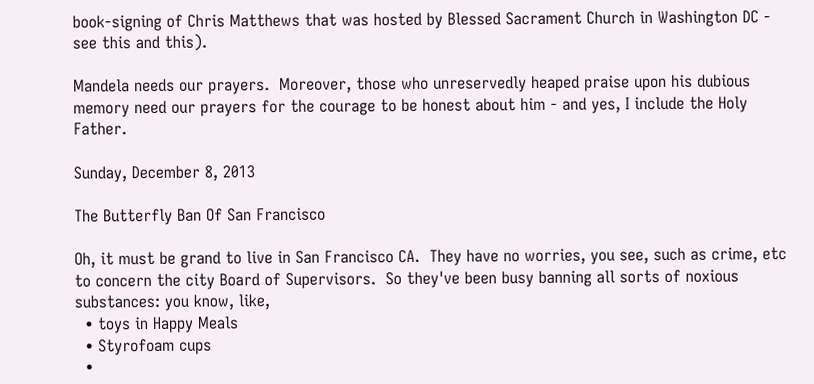book-signing of Chris Matthews that was hosted by Blessed Sacrament Church in Washington DC - see this and this).

Mandela needs our prayers.  Moreover, those who unreservedly heaped praise upon his dubious memory need our prayers for the courage to be honest about him - and yes, I include the Holy Father.

Sunday, December 8, 2013

The Butterfly Ban Of San Francisco

Oh, it must be grand to live in San Francisco CA.  They have no worries, you see, such as crime, etc to concern the city Board of Supervisors.  So they've been busy banning all sorts of noxious substances: you know, like,
  • toys in Happy Meals
  • Styrofoam cups
  •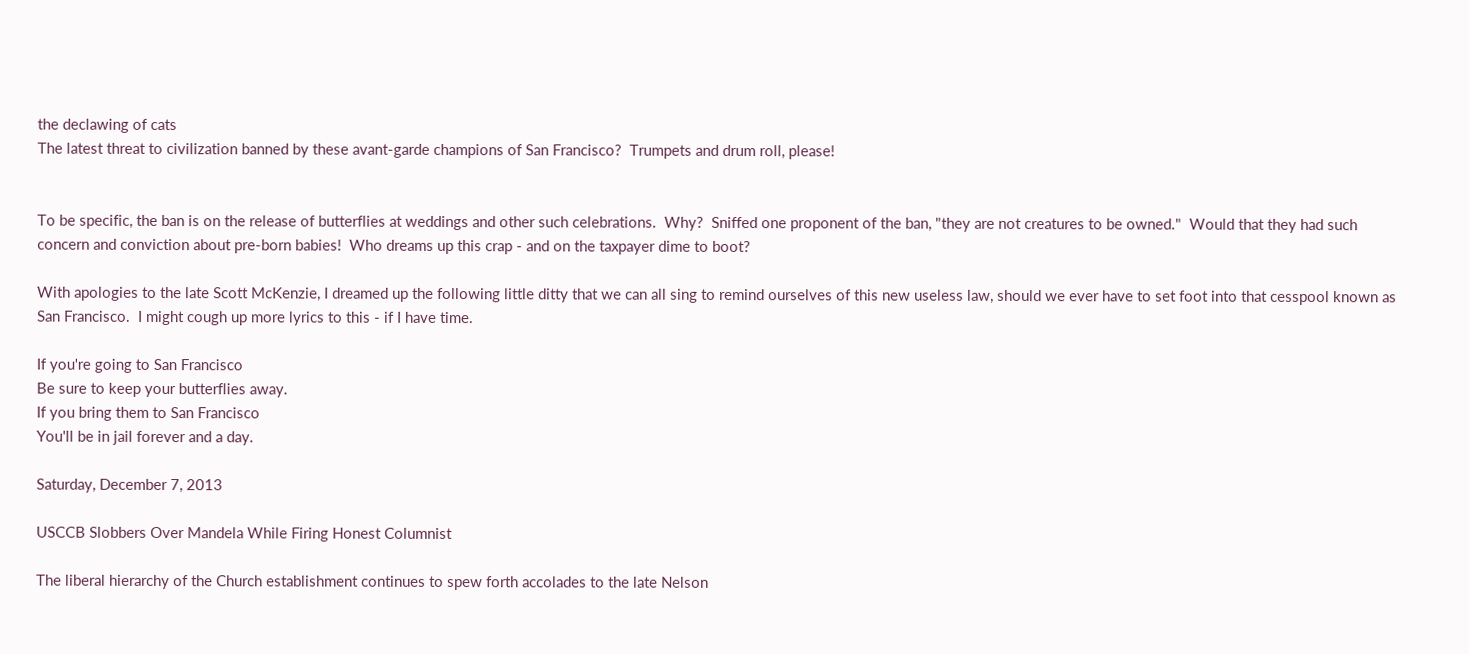the declawing of cats
The latest threat to civilization banned by these avant-garde champions of San Francisco?  Trumpets and drum roll, please!


To be specific, the ban is on the release of butterflies at weddings and other such celebrations.  Why?  Sniffed one proponent of the ban, "they are not creatures to be owned."  Would that they had such concern and conviction about pre-born babies!  Who dreams up this crap - and on the taxpayer dime to boot?

With apologies to the late Scott McKenzie, I dreamed up the following little ditty that we can all sing to remind ourselves of this new useless law, should we ever have to set foot into that cesspool known as San Francisco.  I might cough up more lyrics to this - if I have time.

If you're going to San Francisco
Be sure to keep your butterflies away.
If you bring them to San Francisco
You'll be in jail forever and a day.

Saturday, December 7, 2013

USCCB Slobbers Over Mandela While Firing Honest Columnist

The liberal hierarchy of the Church establishment continues to spew forth accolades to the late Nelson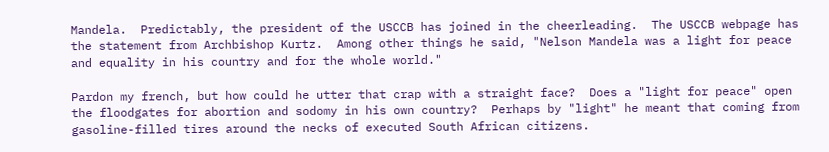Mandela.  Predictably, the president of the USCCB has joined in the cheerleading.  The USCCB webpage has the statement from Archbishop Kurtz.  Among other things he said, "Nelson Mandela was a light for peace and equality in his country and for the whole world."

Pardon my french, but how could he utter that crap with a straight face?  Does a "light for peace" open the floodgates for abortion and sodomy in his own country?  Perhaps by "light" he meant that coming from gasoline-filled tires around the necks of executed South African citizens.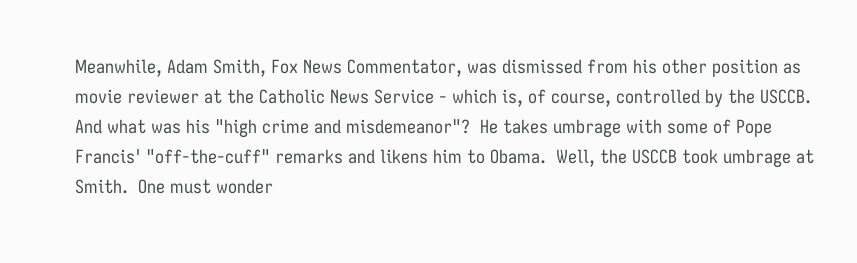Meanwhile, Adam Smith, Fox News Commentator, was dismissed from his other position as movie reviewer at the Catholic News Service - which is, of course, controlled by the USCCB.  And what was his "high crime and misdemeanor"?  He takes umbrage with some of Pope Francis' "off-the-cuff" remarks and likens him to Obama.  Well, the USCCB took umbrage at Smith.  One must wonder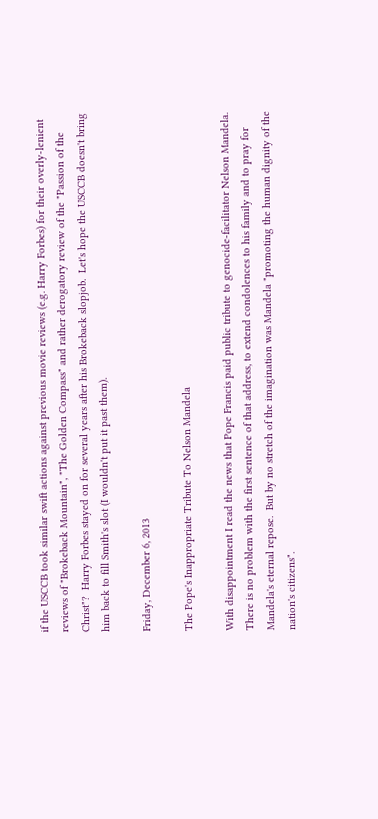if the USCCB took similar swift actions against previous movie reviews (e.g. Harry Forbes) for their overly-lenient reviews of "Brokeback Mountain", "The Golden Compass" and rather derogatory review of the "Passion of the Christ"?  Harry Forbes stayed on for several years after his Brokeback slopjob.  Let's hope the USCCB doesn't bring him back to fill Smith's slot (I wouldn't put it past them).

Friday, December 6, 2013

The Pope's Inappropriate Tribute To Nelson Mandela

With disappointment I read the news that Pope Francis paid public tribute to genocide-facilitator Nelson Mandela.  There is no problem with the first sentence of that address, to extend condolences to his family and to pray for Mandela's eternal repose.  But by no stretch of the imagination was Mandela "promoting the human dignity of the nation's citizens".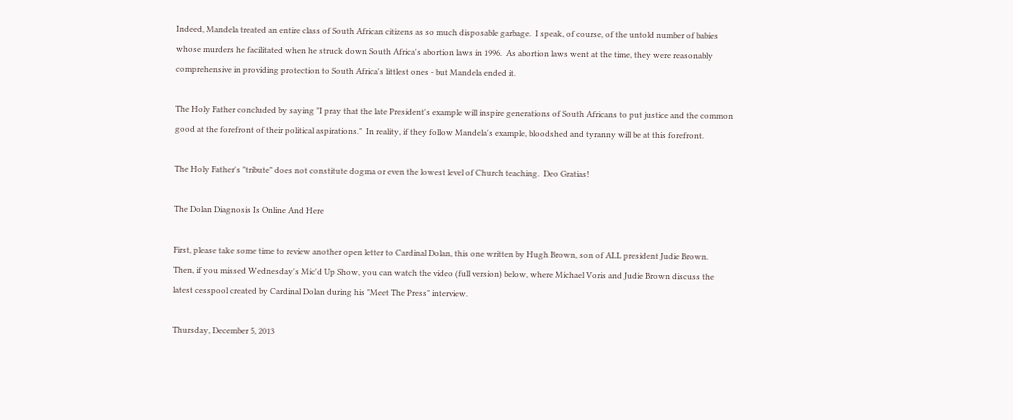Indeed, Mandela treated an entire class of South African citizens as so much disposable garbage.  I speak, of course, of the untold number of babies whose murders he facilitated when he struck down South Africa's abortion laws in 1996.  As abortion laws went at the time, they were reasonably comprehensive in providing protection to South Africa's littlest ones - but Mandela ended it.

The Holy Father concluded by saying "I pray that the late President's example will inspire generations of South Africans to put justice and the common good at the forefront of their political aspirations."  In reality, if they follow Mandela's example, bloodshed and tyranny will be at this forefront.

The Holy Father's "tribute" does not constitute dogma or even the lowest level of Church teaching.  Deo Gratias!

The Dolan Diagnosis Is Online And Here

First, please take some time to review another open letter to Cardinal Dolan, this one written by Hugh Brown, son of ALL president Judie Brown.  Then, if you missed Wednesday's Mic'd Up Show, you can watch the video (full version) below, where Michael Voris and Judie Brown discuss the latest cesspool created by Cardinal Dolan during his "Meet The Press" interview.

Thursday, December 5, 2013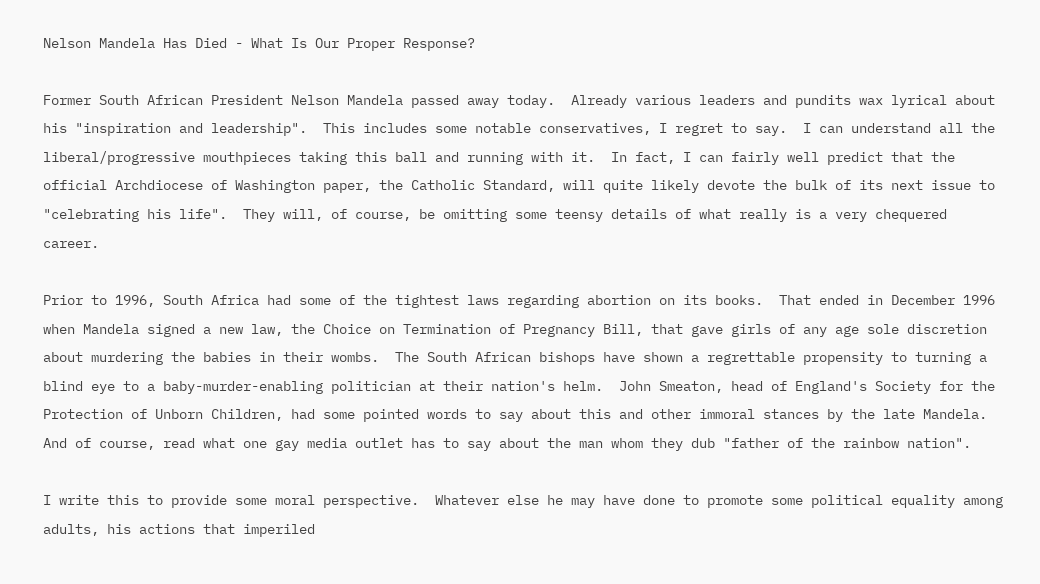Nelson Mandela Has Died - What Is Our Proper Response?

Former South African President Nelson Mandela passed away today.  Already various leaders and pundits wax lyrical about his "inspiration and leadership".  This includes some notable conservatives, I regret to say.  I can understand all the liberal/progressive mouthpieces taking this ball and running with it.  In fact, I can fairly well predict that the official Archdiocese of Washington paper, the Catholic Standard, will quite likely devote the bulk of its next issue to "celebrating his life".  They will, of course, be omitting some teensy details of what really is a very chequered career.

Prior to 1996, South Africa had some of the tightest laws regarding abortion on its books.  That ended in December 1996 when Mandela signed a new law, the Choice on Termination of Pregnancy Bill, that gave girls of any age sole discretion about murdering the babies in their wombs.  The South African bishops have shown a regrettable propensity to turning a blind eye to a baby-murder-enabling politician at their nation's helm.  John Smeaton, head of England's Society for the Protection of Unborn Children, had some pointed words to say about this and other immoral stances by the late Mandela.  And of course, read what one gay media outlet has to say about the man whom they dub "father of the rainbow nation".

I write this to provide some moral perspective.  Whatever else he may have done to promote some political equality among adults, his actions that imperiled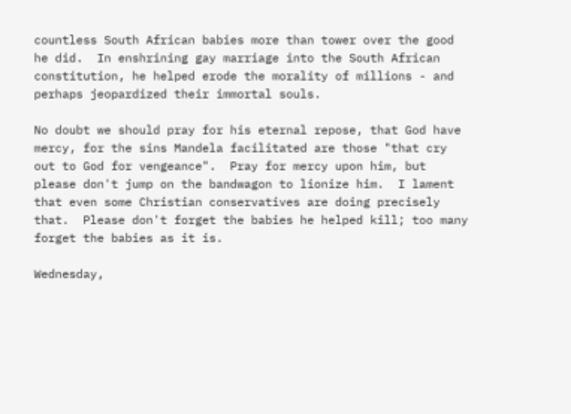countless South African babies more than tower over the good he did.  In enshrining gay marriage into the South African constitution, he helped erode the morality of millions - and perhaps jeopardized their immortal souls.

No doubt we should pray for his eternal repose, that God have mercy, for the sins Mandela facilitated are those "that cry out to God for vengeance".  Pray for mercy upon him, but please don't jump on the bandwagon to lionize him.  I lament that even some Christian conservatives are doing precisely that.  Please don't forget the babies he helped kill; too many forget the babies as it is.

Wednesday,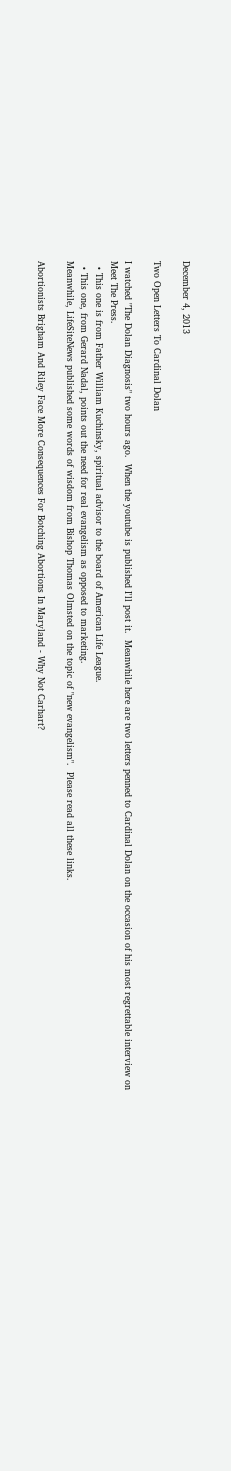December 4, 2013

Two Open Letters To Cardinal Dolan

I watched "The Dolan Diagnosis" two hours ago.  When the youtube is published I'll post it.  Meanwhile here are two letters penned to Cardinal Dolan on the occasion of his most regrettable interview on Meet The Press.
  • This one is from Father William Kuchinsky, spiritual advisor to the board of American Life League.
  • This one, from Gerard Nadal, points out the need for real evangelism as opposed to marketing.
Meanwhile, LifeSiteNews published some words of wisdom from Bishop Thomas Olmsted on the topic of "new evangelism".  Please read all these links.

Abortionists Brigham And Riley Face More Consequences For Botching Abortions In Maryland - Why Not Carhart?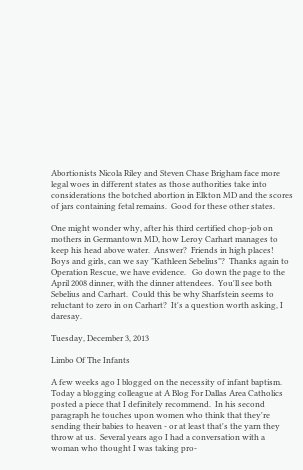Abortionists Nicola Riley and Steven Chase Brigham face more legal woes in different states as those authorities take into considerations the botched abortion in Elkton MD and the scores of jars containing fetal remains.  Good for these other states.

One might wonder why, after his third certified chop-job on mothers in Germantown MD, how Leroy Carhart manages to keep his head above water.  Answer?  Friends in high places!  Boys and girls, can we say "Kathleen Sebelius"?  Thanks again to Operation Rescue, we have evidence.   Go down the page to the April 2008 dinner, with the dinner attendees.  You'll see both Sebelius and Carhart.  Could this be why Sharfstein seems to reluctant to zero in on Carhart?  It's a question worth asking, I daresay.

Tuesday, December 3, 2013

Limbo Of The Infants

A few weeks ago I blogged on the necessity of infant baptism.  Today a blogging colleague at A Blog For Dallas Area Catholics posted a piece that I definitely recommend.  In his second paragraph he touches upon women who think that they're sending their babies to heaven - or at least that's the yarn they throw at us.  Several years ago I had a conversation with a woman who thought I was taking pro-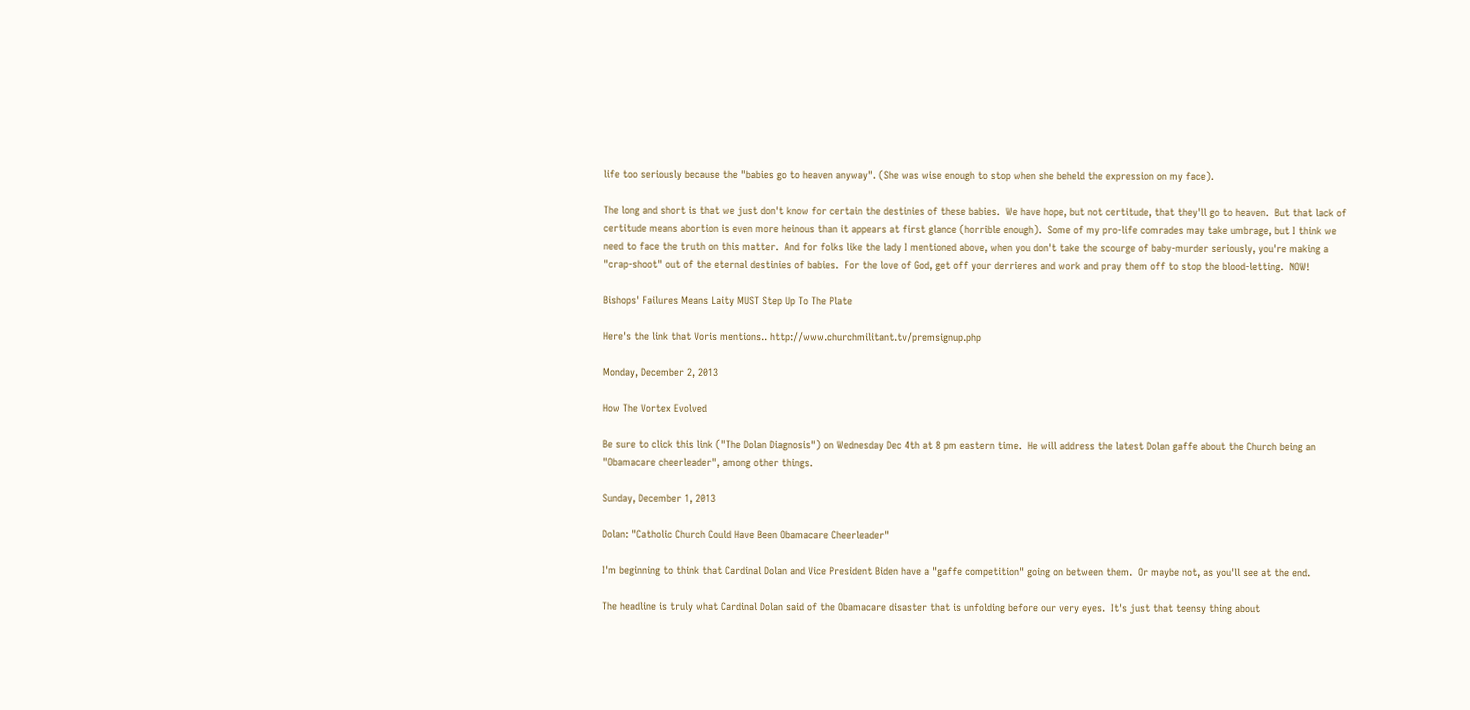life too seriously because the "babies go to heaven anyway". (She was wise enough to stop when she beheld the expression on my face).

The long and short is that we just don't know for certain the destinies of these babies.  We have hope, but not certitude, that they'll go to heaven.  But that lack of certitude means abortion is even more heinous than it appears at first glance (horrible enough).  Some of my pro-life comrades may take umbrage, but I think we need to face the truth on this matter.  And for folks like the lady I mentioned above, when you don't take the scourge of baby-murder seriously, you're making a "crap-shoot" out of the eternal destinies of babies.  For the love of God, get off your derrieres and work and pray them off to stop the blood-letting.  NOW!

Bishops' Failures Means Laity MUST Step Up To The Plate

Here's the link that Voris mentions.. http://www.churchmilitant.tv/premsignup.php

Monday, December 2, 2013

How The Vortex Evolved

Be sure to click this link ("The Dolan Diagnosis") on Wednesday Dec 4th at 8 pm eastern time.  He will address the latest Dolan gaffe about the Church being an "Obamacare cheerleader", among other things.

Sunday, December 1, 2013

Dolan: "Catholic Church Could Have Been Obamacare Cheerleader"

I'm beginning to think that Cardinal Dolan and Vice President Biden have a "gaffe competition" going on between them.  Or maybe not, as you'll see at the end.

The headline is truly what Cardinal Dolan said of the Obamacare disaster that is unfolding before our very eyes.  It's just that teensy thing about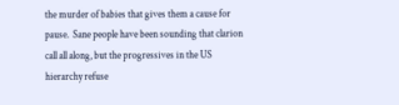the murder of babies that gives them a cause for pause.  Sane people have been sounding that clarion call all along, but the progressives in the US hierarchy refuse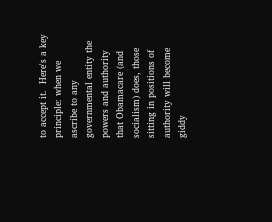to accept it.  Here's a key principle: when we ascribe to any governmental entity the powers and authority that Obamacare (and socialism) does, those sitting in positions of authority will become giddy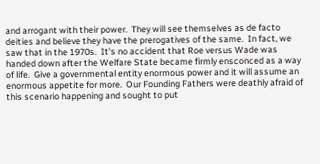and arrogant with their power.  They will see themselves as de facto deities and believe they have the prerogatives of the same.  In fact, we saw that in the 1970s.  It's no accident that Roe versus Wade was handed down after the Welfare State became firmly ensconced as a way of life.  Give a governmental entity enormous power and it will assume an enormous appetite for more.  Our Founding Fathers were deathly afraid of this scenario happening and sought to put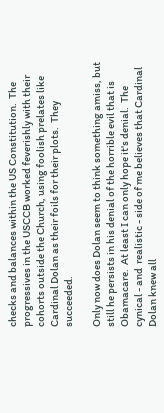checks and balances within the US Constitution.  The progressives in the USCCB worked feverishly with their cohorts outside the Church, using foolish prelates like Cardinal Dolan as their foils for their plots.  They succeeded.

Only now does Dolan seem to think something amiss, but still he persists in his denial of the horrible evil that is Obamacare.  At least I can only hope it's denial.  The cynical - and  realistic - side of me believes that Cardinal Dolan knew all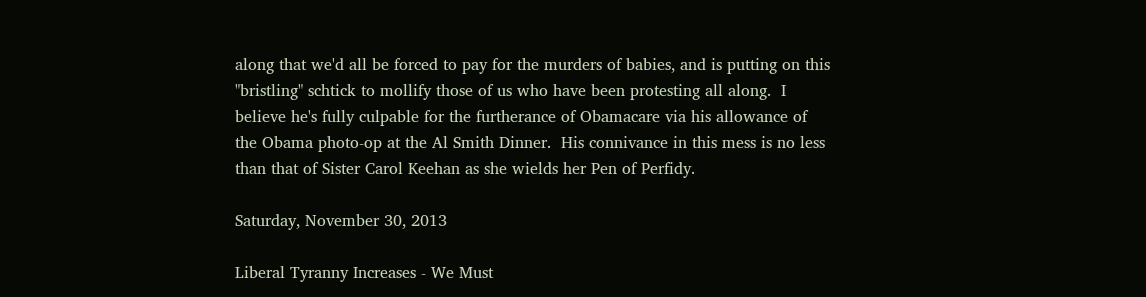along that we'd all be forced to pay for the murders of babies, and is putting on this "bristling" schtick to mollify those of us who have been protesting all along.  I believe he's fully culpable for the furtherance of Obamacare via his allowance of the Obama photo-op at the Al Smith Dinner.  His connivance in this mess is no less than that of Sister Carol Keehan as she wields her Pen of Perfidy.

Saturday, November 30, 2013

Liberal Tyranny Increases - We Must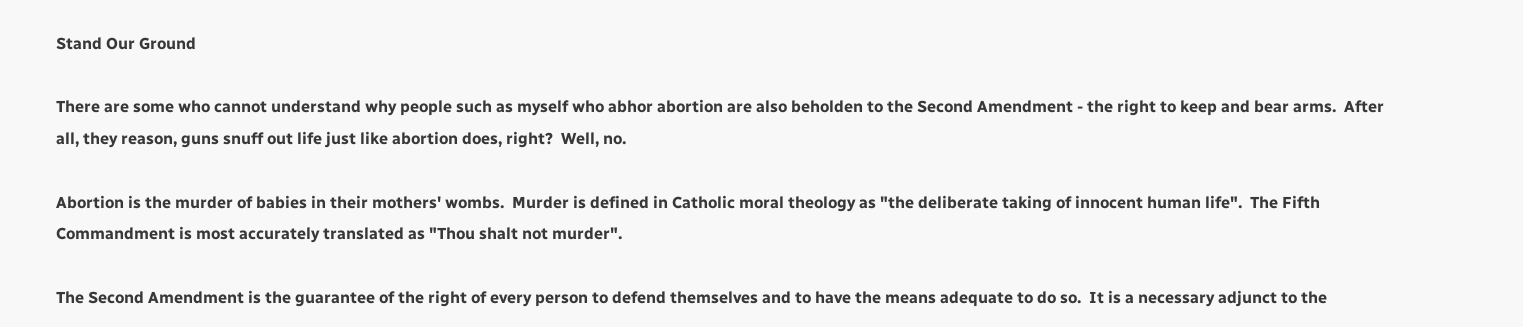Stand Our Ground

There are some who cannot understand why people such as myself who abhor abortion are also beholden to the Second Amendment - the right to keep and bear arms.  After all, they reason, guns snuff out life just like abortion does, right?  Well, no.

Abortion is the murder of babies in their mothers' wombs.  Murder is defined in Catholic moral theology as "the deliberate taking of innocent human life".  The Fifth Commandment is most accurately translated as "Thou shalt not murder".

The Second Amendment is the guarantee of the right of every person to defend themselves and to have the means adequate to do so.  It is a necessary adjunct to the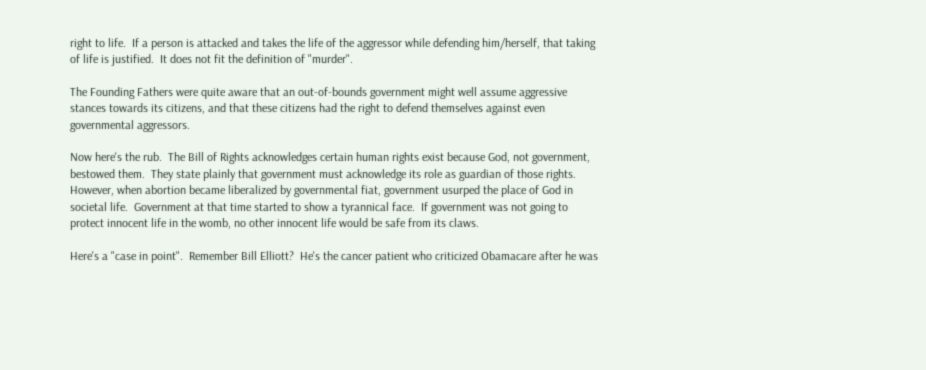right to life.  If a person is attacked and takes the life of the aggressor while defending him/herself, that taking of life is justified.  It does not fit the definition of "murder".

The Founding Fathers were quite aware that an out-of-bounds government might well assume aggressive stances towards its citizens, and that these citizens had the right to defend themselves against even governmental aggressors.

Now here's the rub.  The Bill of Rights acknowledges certain human rights exist because God, not government, bestowed them.  They state plainly that government must acknowledge its role as guardian of those rights.  However, when abortion became liberalized by governmental fiat, government usurped the place of God in societal life.  Government at that time started to show a tyrannical face.  If government was not going to protect innocent life in the womb, no other innocent life would be safe from its claws.

Here's a "case in point".  Remember Bill Elliott?  He's the cancer patient who criticized Obamacare after he was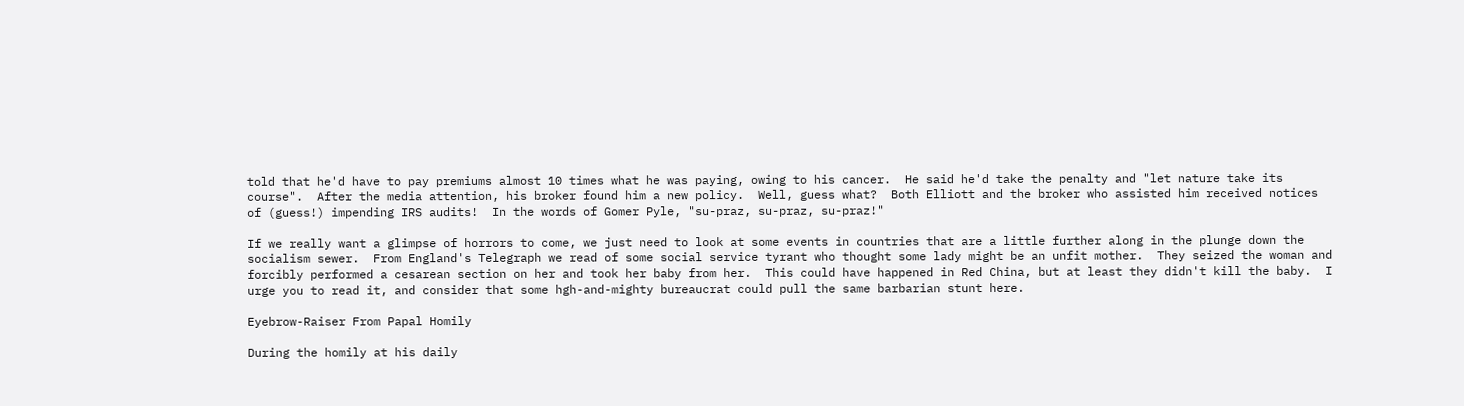told that he'd have to pay premiums almost 10 times what he was paying, owing to his cancer.  He said he'd take the penalty and "let nature take its course".  After the media attention, his broker found him a new policy.  Well, guess what?  Both Elliott and the broker who assisted him received notices of (guess!) impending IRS audits!  In the words of Gomer Pyle, "su-praz, su-praz, su-praz!"

If we really want a glimpse of horrors to come, we just need to look at some events in countries that are a little further along in the plunge down the socialism sewer.  From England's Telegraph we read of some social service tyrant who thought some lady might be an unfit mother.  They seized the woman and forcibly performed a cesarean section on her and took her baby from her.  This could have happened in Red China, but at least they didn't kill the baby.  I urge you to read it, and consider that some hgh-and-mighty bureaucrat could pull the same barbarian stunt here.

Eyebrow-Raiser From Papal Homily

During the homily at his daily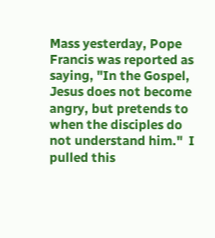Mass yesterday, Pope Francis was reported as saying, "In the Gospel, Jesus does not become angry, but pretends to when the disciples do not understand him."  I pulled this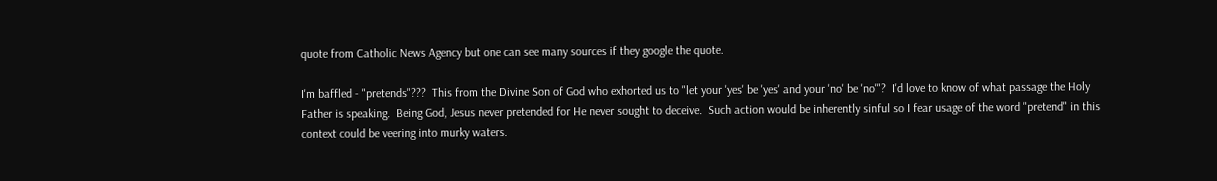quote from Catholic News Agency but one can see many sources if they google the quote.

I'm baffled - "pretends"???  This from the Divine Son of God who exhorted us to "let your 'yes' be 'yes' and your 'no' be 'no'"?  I'd love to know of what passage the Holy Father is speaking.  Being God, Jesus never pretended for He never sought to deceive.  Such action would be inherently sinful so I fear usage of the word "pretend" in this context could be veering into murky waters.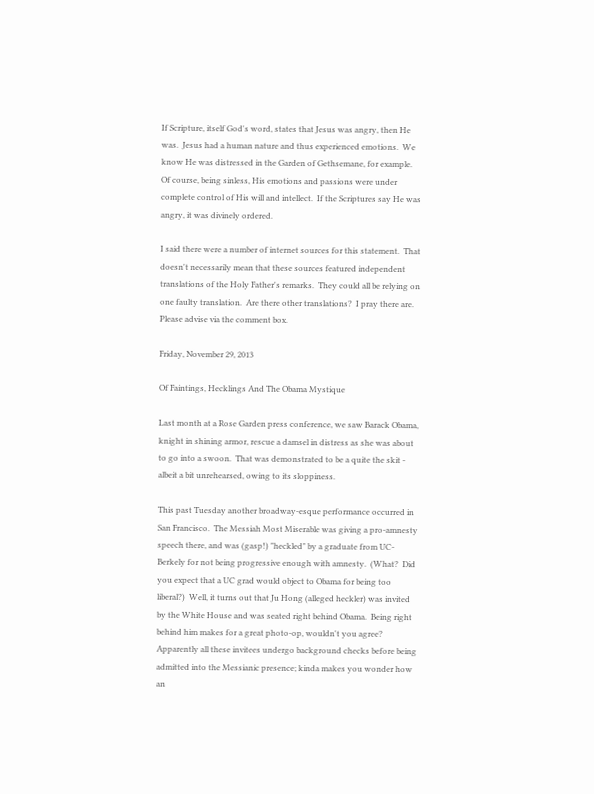If Scripture, itself God's word, states that Jesus was angry, then He was.  Jesus had a human nature and thus experienced emotions.  We know He was distressed in the Garden of Gethsemane, for example.  Of course, being sinless, His emotions and passions were under complete control of His will and intellect.  If the Scriptures say He was angry, it was divinely ordered.

I said there were a number of internet sources for this statement.  That doesn't necessarily mean that these sources featured independent translations of the Holy Father's remarks.  They could all be relying on one faulty translation.  Are there other translations?  I pray there are.  Please advise via the comment box.

Friday, November 29, 2013

Of Faintings, Hecklings And The Obama Mystique

Last month at a Rose Garden press conference, we saw Barack Obama, knight in shining armor, rescue a damsel in distress as she was about to go into a swoon.  That was demonstrated to be a quite the skit - albeit a bit unrehearsed, owing to its sloppiness.

This past Tuesday another broadway-esque performance occurred in San Francisco.  The Messiah Most Miserable was giving a pro-amnesty speech there, and was (gasp!) "heckled" by a graduate from UC-Berkely for not being progressive enough with amnesty.  (What?  Did you expect that a UC grad would object to Obama for being too liberal?)  Well, it turns out that Ju Hong (alleged heckler) was invited by the White House and was seated right behind Obama.  Being right behind him makes for a great photo-op, wouldn't you agree?  Apparently all these invitees undergo background checks before being admitted into the Messianic presence; kinda makes you wonder how an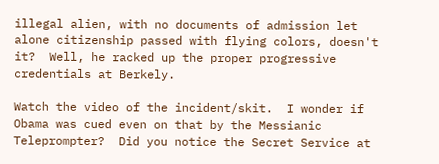illegal alien, with no documents of admission let alone citizenship passed with flying colors, doesn't it?  Well, he racked up the proper progressive credentials at Berkely.

Watch the video of the incident/skit.  I wonder if Obama was cued even on that by the Messianic Teleprompter?  Did you notice the Secret Service at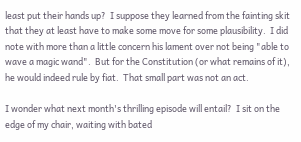least put their hands up?  I suppose they learned from the fainting skit that they at least have to make some move for some plausibility.  I did note with more than a little concern his lament over not being "able to wave a magic wand".  But for the Constitution (or what remains of it), he would indeed rule by fiat.  That small part was not an act.

I wonder what next month's thrilling episode will entail?  I sit on the edge of my chair, waiting with bated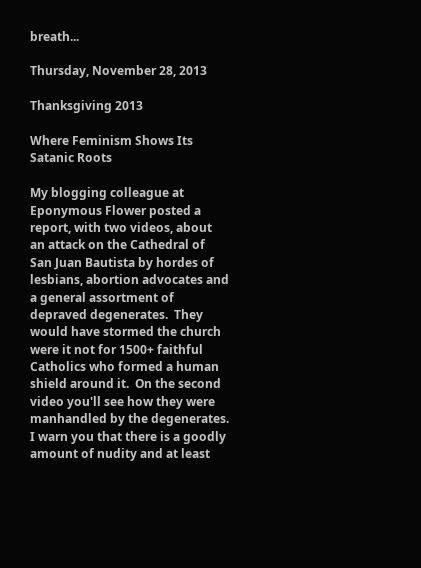breath...

Thursday, November 28, 2013

Thanksgiving 2013

Where Feminism Shows Its Satanic Roots

My blogging colleague at Eponymous Flower posted a report, with two videos, about an attack on the Cathedral of San Juan Bautista by hordes of lesbians, abortion advocates and a general assortment of depraved degenerates.  They would have stormed the church were it not for 1500+ faithful Catholics who formed a human shield around it.  On the second video you'll see how they were manhandled by the degenerates.  I warn you that there is a goodly amount of nudity and at least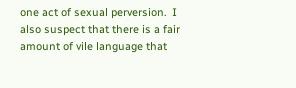one act of sexual perversion.  I also suspect that there is a fair amount of vile language that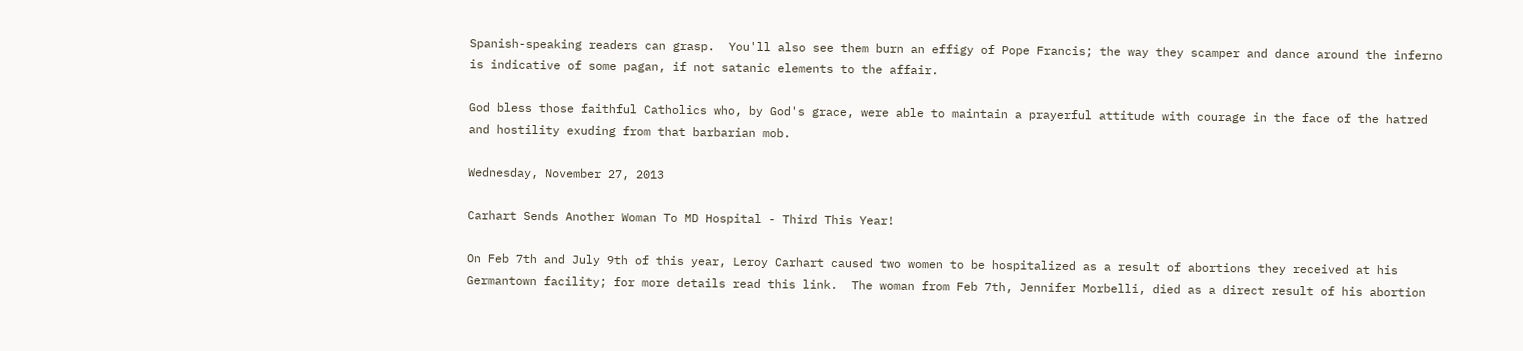Spanish-speaking readers can grasp.  You'll also see them burn an effigy of Pope Francis; the way they scamper and dance around the inferno is indicative of some pagan, if not satanic elements to the affair.

God bless those faithful Catholics who, by God's grace, were able to maintain a prayerful attitude with courage in the face of the hatred and hostility exuding from that barbarian mob.

Wednesday, November 27, 2013

Carhart Sends Another Woman To MD Hospital - Third This Year!

On Feb 7th and July 9th of this year, Leroy Carhart caused two women to be hospitalized as a result of abortions they received at his Germantown facility; for more details read this link.  The woman from Feb 7th, Jennifer Morbelli, died as a direct result of his abortion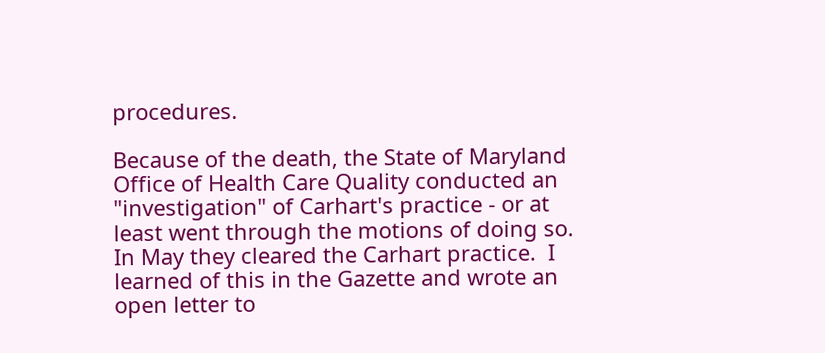procedures.

Because of the death, the State of Maryland Office of Health Care Quality conducted an "investigation" of Carhart's practice - or at least went through the motions of doing so.  In May they cleared the Carhart practice.  I learned of this in the Gazette and wrote an open letter to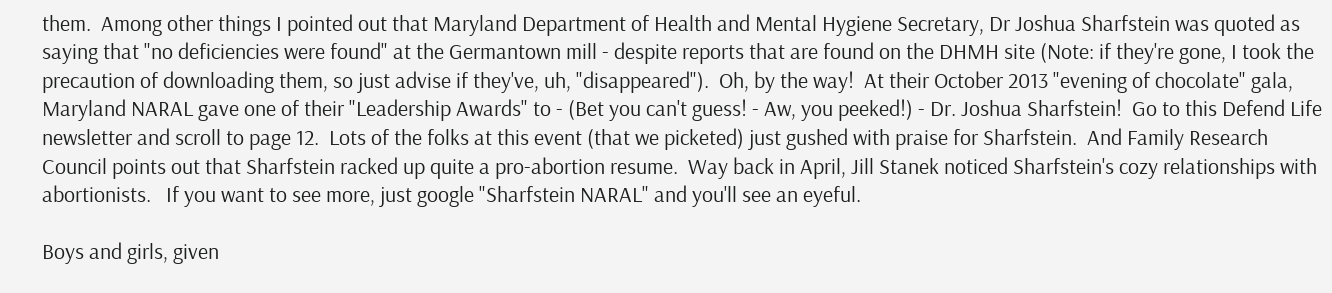them.  Among other things I pointed out that Maryland Department of Health and Mental Hygiene Secretary, Dr Joshua Sharfstein was quoted as saying that "no deficiencies were found" at the Germantown mill - despite reports that are found on the DHMH site (Note: if they're gone, I took the precaution of downloading them, so just advise if they've, uh, "disappeared").  Oh, by the way!  At their October 2013 "evening of chocolate" gala, Maryland NARAL gave one of their "Leadership Awards" to - (Bet you can't guess! - Aw, you peeked!) - Dr. Joshua Sharfstein!  Go to this Defend Life newsletter and scroll to page 12.  Lots of the folks at this event (that we picketed) just gushed with praise for Sharfstein.  And Family Research Council points out that Sharfstein racked up quite a pro-abortion resume.  Way back in April, Jill Stanek noticed Sharfstein's cozy relationships with abortionists.   If you want to see more, just google "Sharfstein NARAL" and you'll see an eyeful.

Boys and girls, given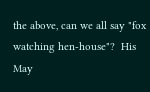the above, can we all say "fox watching hen-house"?  His May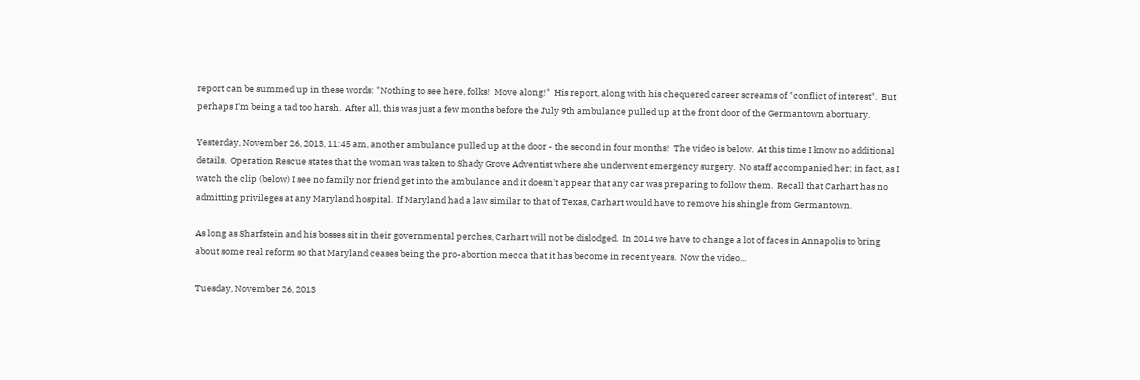report can be summed up in these words: "Nothing to see here, folks!  Move along!"  His report, along with his chequered career screams of "conflict of interest".  But perhaps I'm being a tad too harsh.  After all, this was just a few months before the July 9th ambulance pulled up at the front door of the Germantown abortuary.

Yesterday, November 26, 2013, 11:45 am, another ambulance pulled up at the door - the second in four months!  The video is below.  At this time I know no additional details.  Operation Rescue states that the woman was taken to Shady Grove Adventist where she underwent emergency surgery.  No staff accompanied her; in fact, as I watch the clip (below) I see no family nor friend get into the ambulance and it doesn't appear that any car was preparing to follow them.  Recall that Carhart has no admitting privileges at any Maryland hospital.  If Maryland had a law similar to that of Texas, Carhart would have to remove his shingle from Germantown.

As long as Sharfstein and his bosses sit in their governmental perches, Carhart will not be dislodged.  In 2014 we have to change a lot of faces in Annapolis to bring about some real reform so that Maryland ceases being the pro-abortion mecca that it has become in recent years.  Now the video...

Tuesday, November 26, 2013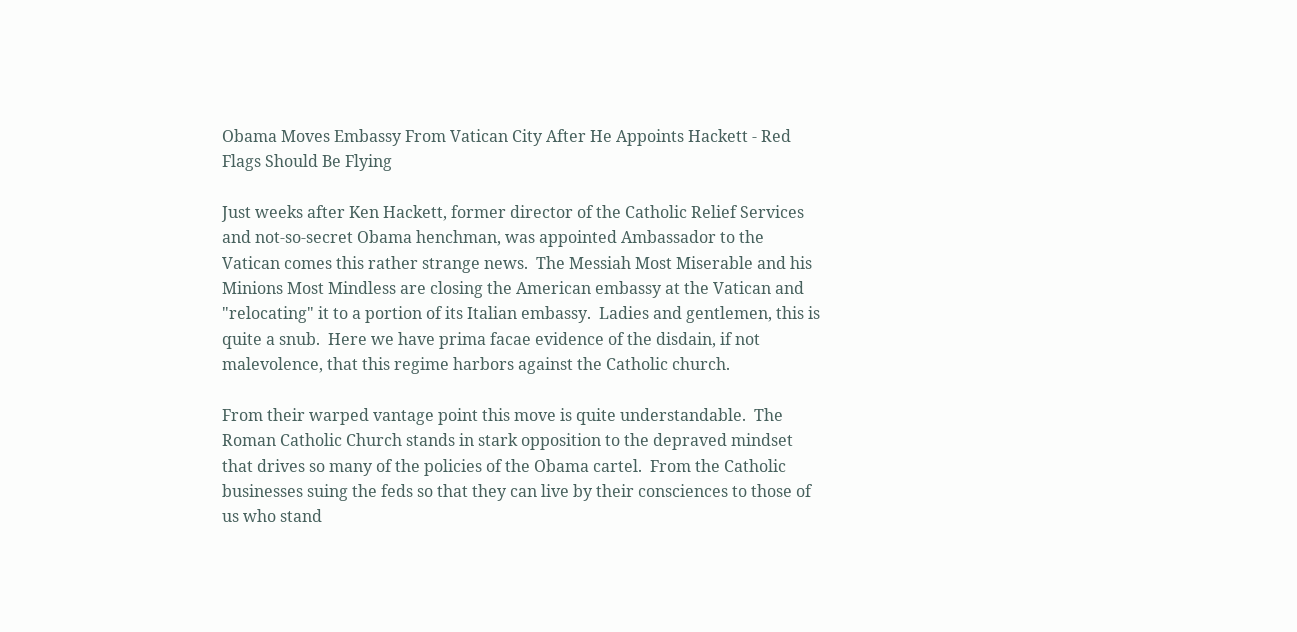Obama Moves Embassy From Vatican City After He Appoints Hackett - Red Flags Should Be Flying

Just weeks after Ken Hackett, former director of the Catholic Relief Services and not-so-secret Obama henchman, was appointed Ambassador to the Vatican comes this rather strange news.  The Messiah Most Miserable and his Minions Most Mindless are closing the American embassy at the Vatican and "relocating" it to a portion of its Italian embassy.  Ladies and gentlemen, this is quite a snub.  Here we have prima facae evidence of the disdain, if not malevolence, that this regime harbors against the Catholic church.

From their warped vantage point this move is quite understandable.  The Roman Catholic Church stands in stark opposition to the depraved mindset that drives so many of the policies of the Obama cartel.  From the Catholic businesses suing the feds so that they can live by their consciences to those of us who stand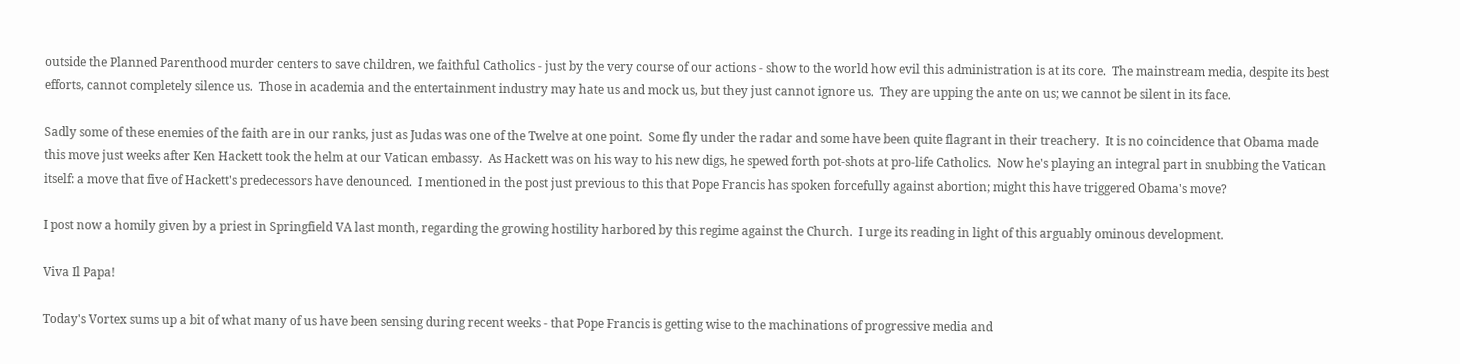outside the Planned Parenthood murder centers to save children, we faithful Catholics - just by the very course of our actions - show to the world how evil this administration is at its core.  The mainstream media, despite its best efforts, cannot completely silence us.  Those in academia and the entertainment industry may hate us and mock us, but they just cannot ignore us.  They are upping the ante on us; we cannot be silent in its face.

Sadly some of these enemies of the faith are in our ranks, just as Judas was one of the Twelve at one point.  Some fly under the radar and some have been quite flagrant in their treachery.  It is no coincidence that Obama made this move just weeks after Ken Hackett took the helm at our Vatican embassy.  As Hackett was on his way to his new digs, he spewed forth pot-shots at pro-life Catholics.  Now he's playing an integral part in snubbing the Vatican itself: a move that five of Hackett's predecessors have denounced.  I mentioned in the post just previous to this that Pope Francis has spoken forcefully against abortion; might this have triggered Obama's move?

I post now a homily given by a priest in Springfield VA last month, regarding the growing hostility harbored by this regime against the Church.  I urge its reading in light of this arguably ominous development.

Viva Il Papa!

Today's Vortex sums up a bit of what many of us have been sensing during recent weeks - that Pope Francis is getting wise to the machinations of progressive media and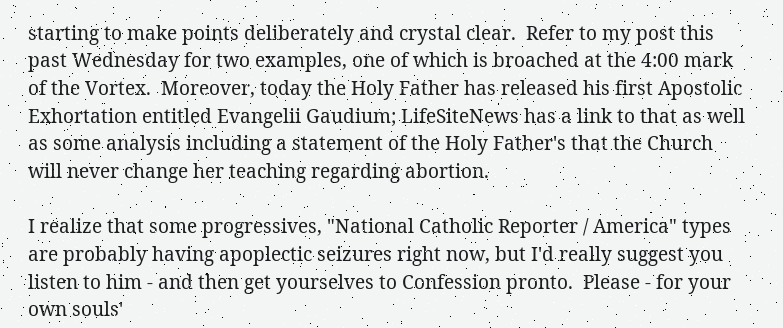starting to make points deliberately and crystal clear.  Refer to my post this past Wednesday for two examples, one of which is broached at the 4:00 mark of the Vortex.  Moreover, today the Holy Father has released his first Apostolic Exhortation entitled Evangelii Gaudium; LifeSiteNews has a link to that as well as some analysis including a statement of the Holy Father's that the Church will never change her teaching regarding abortion.

I realize that some progressives, "National Catholic Reporter / America" types are probably having apoplectic seizures right now, but I'd really suggest you listen to him - and then get yourselves to Confession pronto.  Please - for your own souls'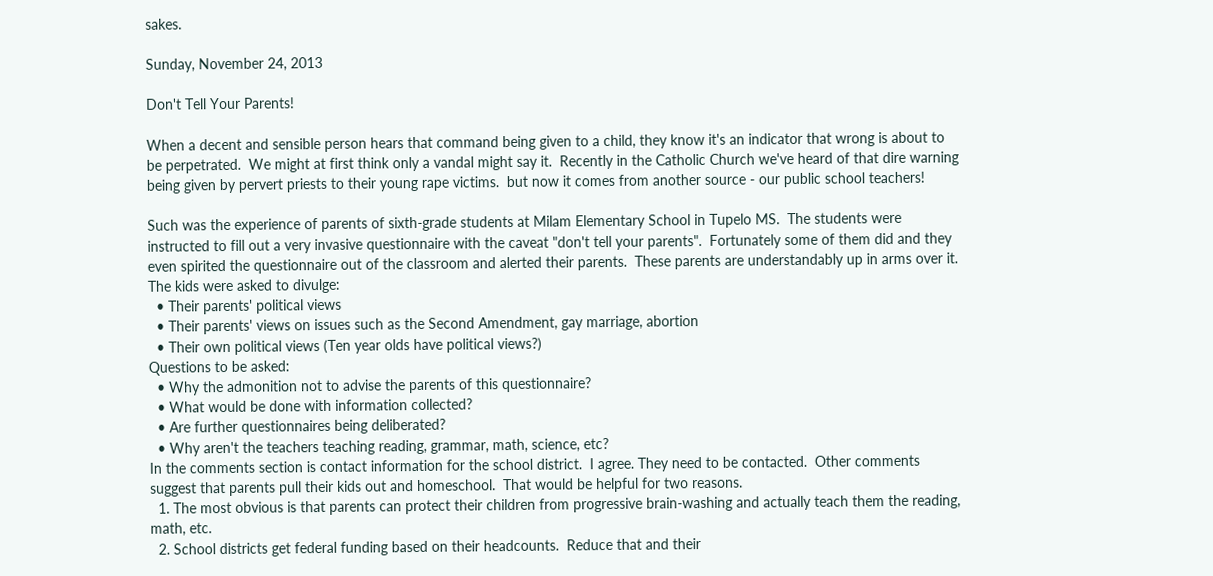sakes.

Sunday, November 24, 2013

Don't Tell Your Parents!

When a decent and sensible person hears that command being given to a child, they know it's an indicator that wrong is about to be perpetrated.  We might at first think only a vandal might say it.  Recently in the Catholic Church we've heard of that dire warning being given by pervert priests to their young rape victims.  but now it comes from another source - our public school teachers!

Such was the experience of parents of sixth-grade students at Milam Elementary School in Tupelo MS.  The students were instructed to fill out a very invasive questionnaire with the caveat "don't tell your parents".  Fortunately some of them did and they even spirited the questionnaire out of the classroom and alerted their parents.  These parents are understandably up in arms over it.  The kids were asked to divulge:
  • Their parents' political views
  • Their parents' views on issues such as the Second Amendment, gay marriage, abortion
  • Their own political views (Ten year olds have political views?)
Questions to be asked:
  • Why the admonition not to advise the parents of this questionnaire?
  • What would be done with information collected?
  • Are further questionnaires being deliberated?
  • Why aren't the teachers teaching reading, grammar, math, science, etc?
In the comments section is contact information for the school district.  I agree. They need to be contacted.  Other comments suggest that parents pull their kids out and homeschool.  That would be helpful for two reasons.
  1. The most obvious is that parents can protect their children from progressive brain-washing and actually teach them the reading, math, etc.
  2. School districts get federal funding based on their headcounts.  Reduce that and their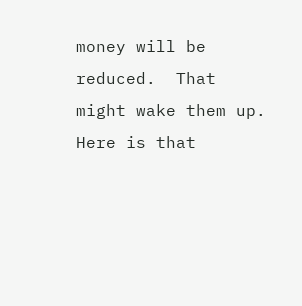money will be reduced.  That might wake them up.
Here is that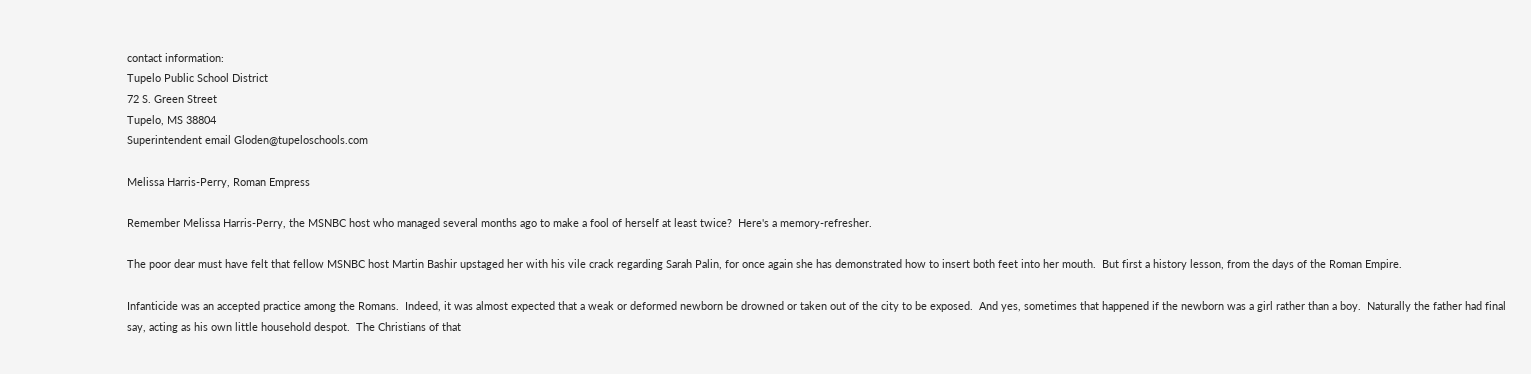contact information:
Tupelo Public School District
72 S. Green Street
Tupelo, MS 38804
Superintendent email Gloden@tupeloschools.com

Melissa Harris-Perry, Roman Empress

Remember Melissa Harris-Perry, the MSNBC host who managed several months ago to make a fool of herself at least twice?  Here's a memory-refresher.

The poor dear must have felt that fellow MSNBC host Martin Bashir upstaged her with his vile crack regarding Sarah Palin, for once again she has demonstrated how to insert both feet into her mouth.  But first a history lesson, from the days of the Roman Empire.

Infanticide was an accepted practice among the Romans.  Indeed, it was almost expected that a weak or deformed newborn be drowned or taken out of the city to be exposed.  And yes, sometimes that happened if the newborn was a girl rather than a boy.  Naturally the father had final say, acting as his own little household despot.  The Christians of that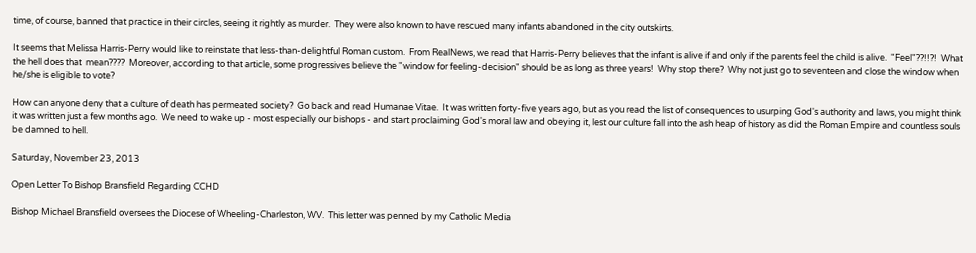time, of course, banned that practice in their circles, seeing it rightly as murder.  They were also known to have rescued many infants abandoned in the city outskirts.

It seems that Melissa Harris-Perry would like to reinstate that less-than-delightful Roman custom.  From RealNews, we read that Harris-Perry believes that the infant is alive if and only if the parents feel the child is alive.  "Feel"??!!?!  What the hell does that  mean????  Moreover, according to that article, some progressives believe the "window for feeling-decision" should be as long as three years!  Why stop there?  Why not just go to seventeen and close the window when he/she is eligible to vote?

How can anyone deny that a culture of death has permeated society?  Go back and read Humanae Vitae.  It was written forty-five years ago, but as you read the list of consequences to usurping God's authority and laws, you might think it was written just a few months ago.  We need to wake up - most especially our bishops - and start proclaiming God's moral law and obeying it, lest our culture fall into the ash heap of history as did the Roman Empire and countless souls be damned to hell.

Saturday, November 23, 2013

Open Letter To Bishop Bransfield Regarding CCHD

Bishop Michael Bransfield oversees the Diocese of Wheeling-Charleston, WV.  This letter was penned by my Catholic Media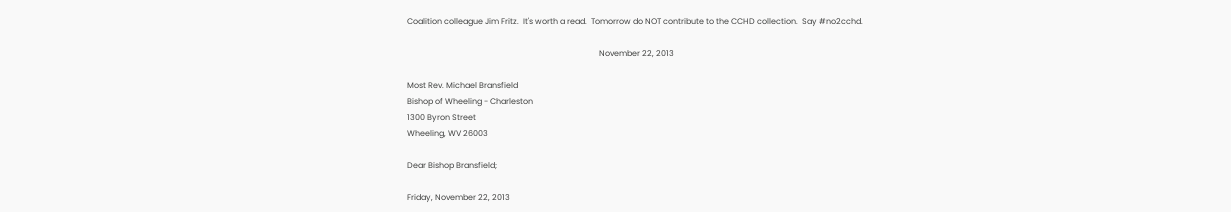Coalition colleague Jim Fritz.  It's worth a read.  Tomorrow do NOT contribute to the CCHD collection.  Say #no2cchd.

                                                                                                November 22, 2013

Most Rev. Michael Bransfield
Bishop of Wheeling - Charleston
1300 Byron Street
Wheeling, WV 26003

Dear Bishop Bransfield;

Friday, November 22, 2013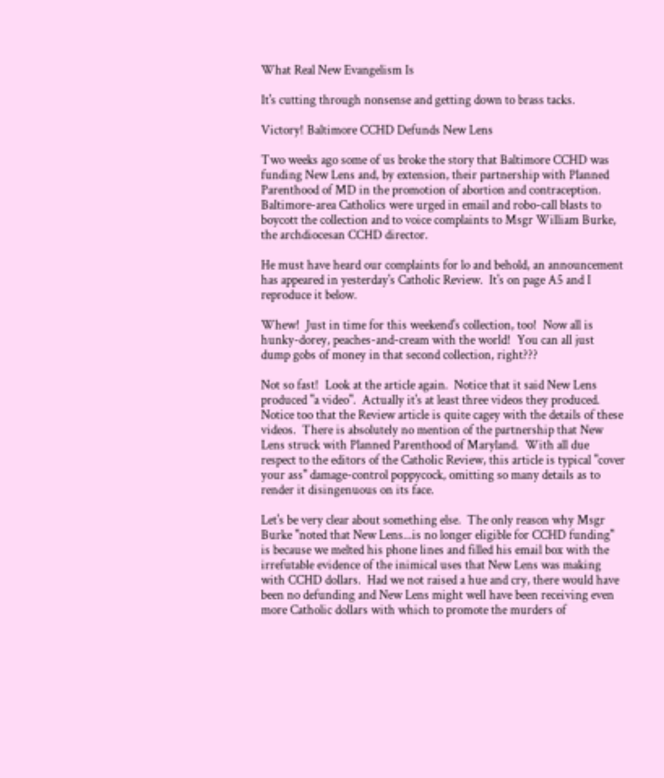What Real New Evangelism Is

It's cutting through nonsense and getting down to brass tacks.

Victory! Baltimore CCHD Defunds New Lens

Two weeks ago some of us broke the story that Baltimore CCHD was funding New Lens and, by extension, their partnership with Planned Parenthood of MD in the promotion of abortion and contraception.  Baltimore-area Catholics were urged in email and robo-call blasts to boycott the collection and to voice complaints to Msgr William Burke, the archdiocesan CCHD director.

He must have heard our complaints for lo and behold, an announcement has appeared in yesterday's Catholic Review.  It's on page A5 and I reproduce it below.

Whew!  Just in time for this weekend's collection, too!  Now all is hunky-dorey, peaches-and-cream with the world!  You can all just dump gobs of money in that second collection, right???

Not so fast!  Look at the article again.  Notice that it said New Lens produced "a video".  Actually it's at least three videos they produced.  Notice too that the Review article is quite cagey with the details of these videos.  There is absolutely no mention of the partnership that New Lens struck with Planned Parenthood of Maryland.  With all due respect to the editors of the Catholic Review, this article is typical "cover your ass" damage-control poppycock, omitting so many details as to render it disingenuous on its face.

Let's be very clear about something else.  The only reason why Msgr Burke "noted that New Lens...is no longer eligible for CCHD funding" is because we melted his phone lines and filled his email box with the irrefutable evidence of the inimical uses that New Lens was making with CCHD dollars.  Had we not raised a hue and cry, there would have been no defunding and New Lens might well have been receiving even more Catholic dollars with which to promote the murders of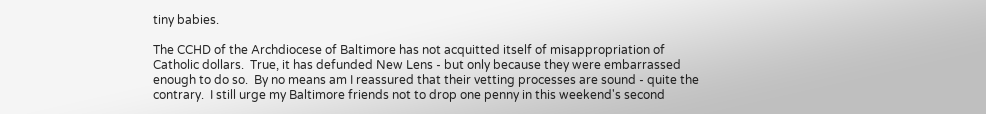tiny babies.

The CCHD of the Archdiocese of Baltimore has not acquitted itself of misappropriation of Catholic dollars.  True, it has defunded New Lens - but only because they were embarrassed enough to do so.  By no means am I reassured that their vetting processes are sound - quite the contrary.  I still urge my Baltimore friends not to drop one penny in this weekend's second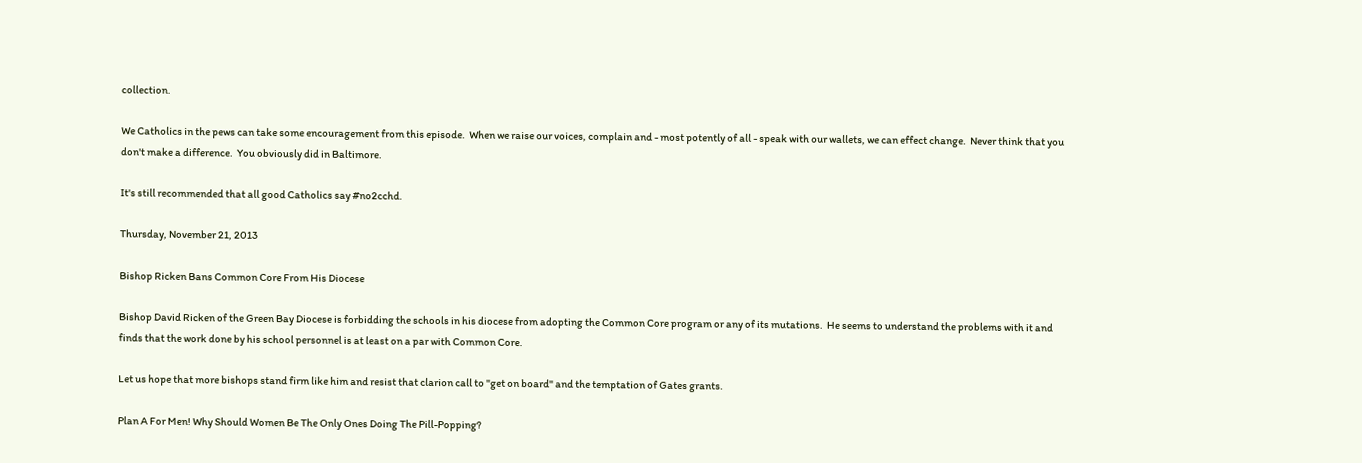collection.

We Catholics in the pews can take some encouragement from this episode.  When we raise our voices, complain and - most potently of all - speak with our wallets, we can effect change.  Never think that you don't make a difference.  You obviously did in Baltimore.

It's still recommended that all good Catholics say #no2cchd.

Thursday, November 21, 2013

Bishop Ricken Bans Common Core From His Diocese

Bishop David Ricken of the Green Bay Diocese is forbidding the schools in his diocese from adopting the Common Core program or any of its mutations.  He seems to understand the problems with it and finds that the work done by his school personnel is at least on a par with Common Core.

Let us hope that more bishops stand firm like him and resist that clarion call to "get on board" and the temptation of Gates grants.

Plan A For Men! Why Should Women Be The Only Ones Doing The Pill-Popping?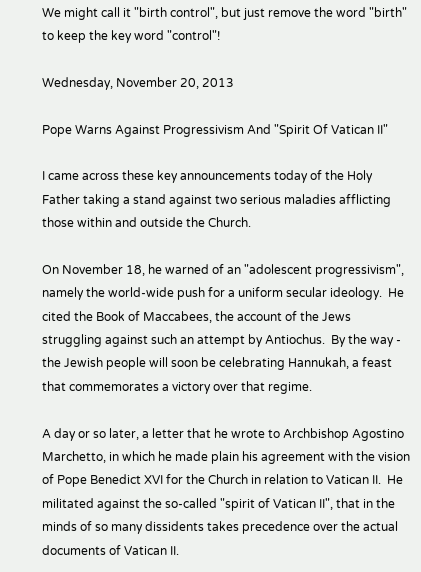We might call it "birth control", but just remove the word "birth" to keep the key word "control"!

Wednesday, November 20, 2013

Pope Warns Against Progressivism And "Spirit Of Vatican II"

I came across these key announcements today of the Holy Father taking a stand against two serious maladies afflicting those within and outside the Church.

On November 18, he warned of an "adolescent progressivism", namely the world-wide push for a uniform secular ideology.  He cited the Book of Maccabees, the account of the Jews struggling against such an attempt by Antiochus.  By the way - the Jewish people will soon be celebrating Hannukah, a feast that commemorates a victory over that regime.

A day or so later, a letter that he wrote to Archbishop Agostino Marchetto, in which he made plain his agreement with the vision of Pope Benedict XVI for the Church in relation to Vatican II.  He militated against the so-called "spirit of Vatican II", that in the minds of so many dissidents takes precedence over the actual documents of Vatican II.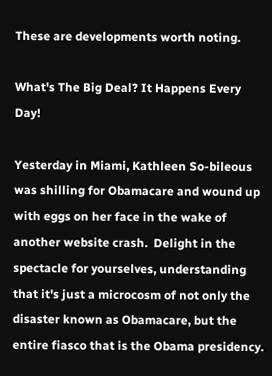These are developments worth noting.

What's The Big Deal? It Happens Every Day!

Yesterday in Miami, Kathleen So-bileous was shilling for Obamacare and wound up with eggs on her face in the wake of another website crash.  Delight in the spectacle for yourselves, understanding that it's just a microcosm of not only the disaster known as Obamacare, but the entire fiasco that is the Obama presidency.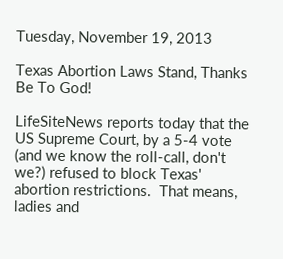Tuesday, November 19, 2013

Texas Abortion Laws Stand, Thanks Be To God!

LifeSiteNews reports today that the US Supreme Court, by a 5-4 vote (and we know the roll-call, don't we?) refused to block Texas' abortion restrictions.  That means, ladies and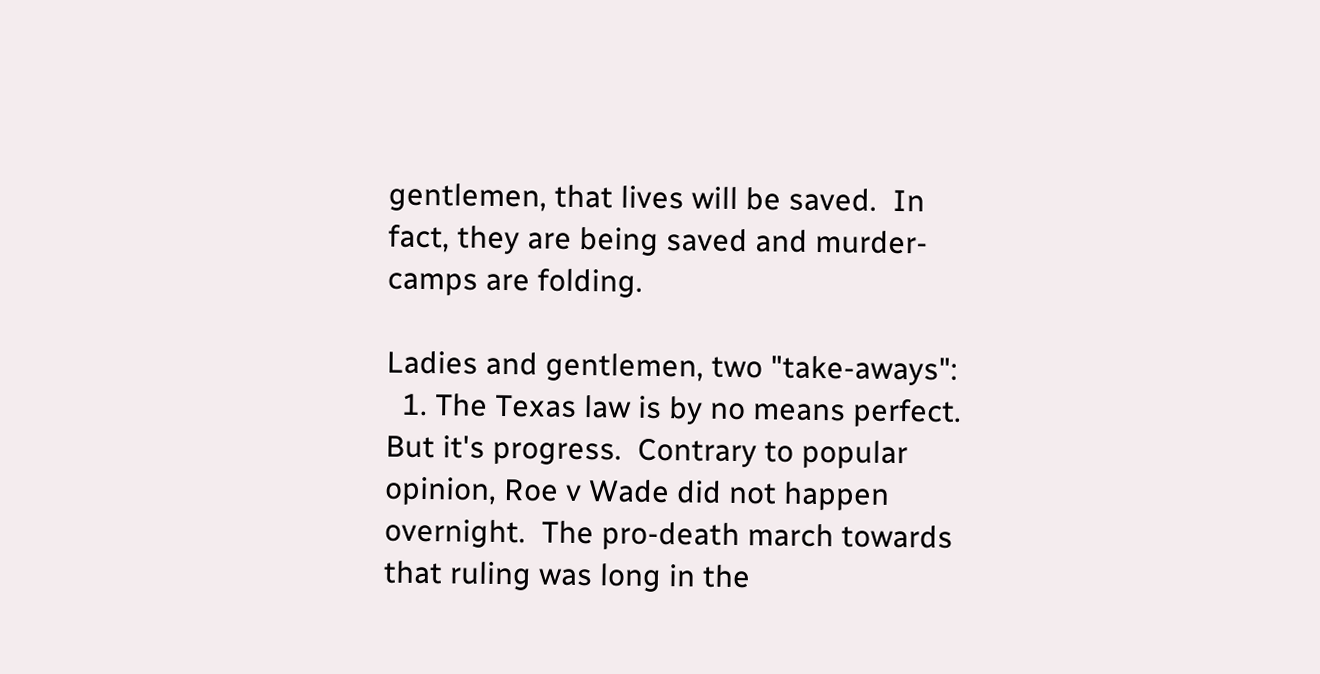gentlemen, that lives will be saved.  In fact, they are being saved and murder-camps are folding.

Ladies and gentlemen, two "take-aways":
  1. The Texas law is by no means perfect.  But it's progress.  Contrary to popular opinion, Roe v Wade did not happen overnight.  The pro-death march towards that ruling was long in the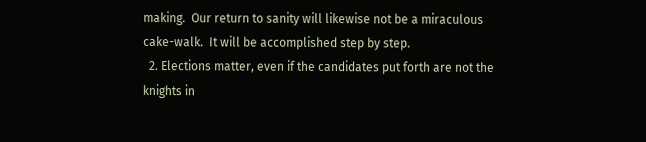making.  Our return to sanity will likewise not be a miraculous cake-walk.  It will be accomplished step by step.
  2. Elections matter, even if the candidates put forth are not the knights in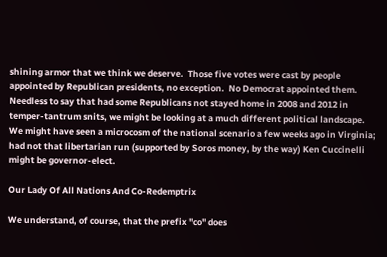shining armor that we think we deserve.  Those five votes were cast by people appointed by Republican presidents, no exception.  No Democrat appointed them.  Needless to say that had some Republicans not stayed home in 2008 and 2012 in temper-tantrum snits, we might be looking at a much different political landscape.  We might have seen a microcosm of the national scenario a few weeks ago in Virginia; had not that libertarian run (supported by Soros money, by the way) Ken Cuccinelli might be governor-elect.

Our Lady Of All Nations And Co-Redemptrix

We understand, of course, that the prefix "co" does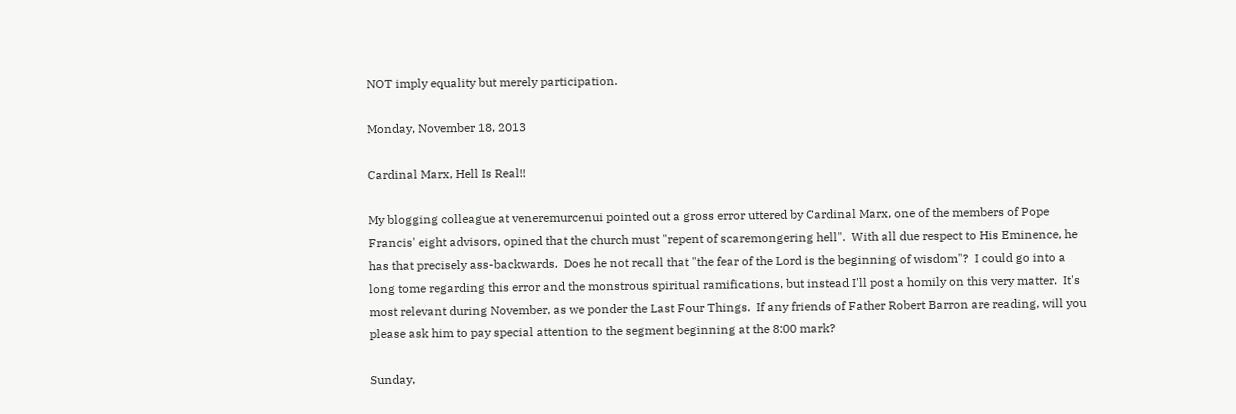NOT imply equality but merely participation.

Monday, November 18, 2013

Cardinal Marx, Hell Is Real!!

My blogging colleague at veneremurcenui pointed out a gross error uttered by Cardinal Marx, one of the members of Pope Francis' eight advisors, opined that the church must "repent of scaremongering hell".  With all due respect to His Eminence, he has that precisely ass-backwards.  Does he not recall that "the fear of the Lord is the beginning of wisdom"?  I could go into a long tome regarding this error and the monstrous spiritual ramifications, but instead I'll post a homily on this very matter.  It's most relevant during November, as we ponder the Last Four Things.  If any friends of Father Robert Barron are reading, will you please ask him to pay special attention to the segment beginning at the 8:00 mark?

Sunday,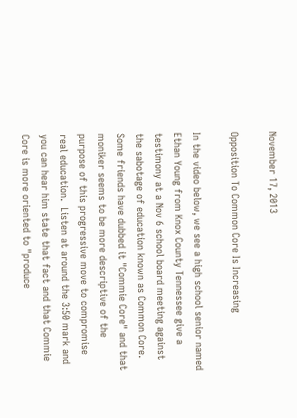November 17, 2013

Opposition To Common Core Is Increasing

In the video below, we see a high school senior named Ethan Young from Knox County Tennessee give a testimony at a Nov 6 school board meeting against the sabotage of education known as Common Core.  Some friends have dubbed it "Commie Core" and that moniker seems to be more descriptive of the purpose of this progressive move to compromise real education.  Listen at around the 3:50 mark and you can hear him state that fact and that Commie Core is more oriented to "produce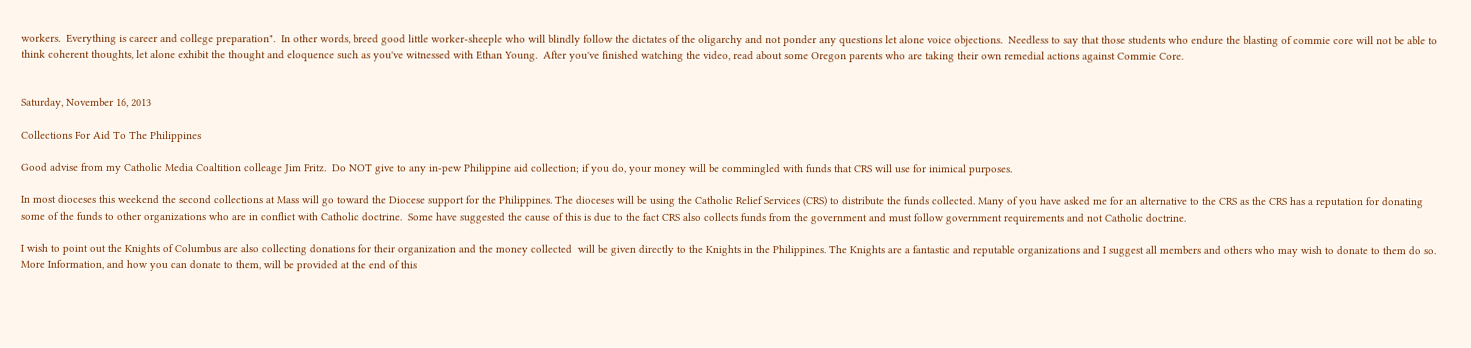workers.  Everything is career and college preparation".  In other words, breed good little worker-sheeple who will blindly follow the dictates of the oligarchy and not ponder any questions let alone voice objections.  Needless to say that those students who endure the blasting of commie core will not be able to think coherent thoughts, let alone exhibit the thought and eloquence such as you've witnessed with Ethan Young.  After you've finished watching the video, read about some Oregon parents who are taking their own remedial actions against Commie Core.


Saturday, November 16, 2013

Collections For Aid To The Philippines

Good advise from my Catholic Media Coaltition colleage Jim Fritz.  Do NOT give to any in-pew Philippine aid collection; if you do, your money will be commingled with funds that CRS will use for inimical purposes.

In most dioceses this weekend the second collections at Mass will go toward the Diocese support for the Philippines. The dioceses will be using the Catholic Relief Services (CRS) to distribute the funds collected. Many of you have asked me for an alternative to the CRS as the CRS has a reputation for donating some of the funds to other organizations who are in conflict with Catholic doctrine.  Some have suggested the cause of this is due to the fact CRS also collects funds from the government and must follow government requirements and not Catholic doctrine.

I wish to point out the Knights of Columbus are also collecting donations for their organization and the money collected  will be given directly to the Knights in the Philippines. The Knights are a fantastic and reputable organizations and I suggest all members and others who may wish to donate to them do so. More Information, and how you can donate to them, will be provided at the end of this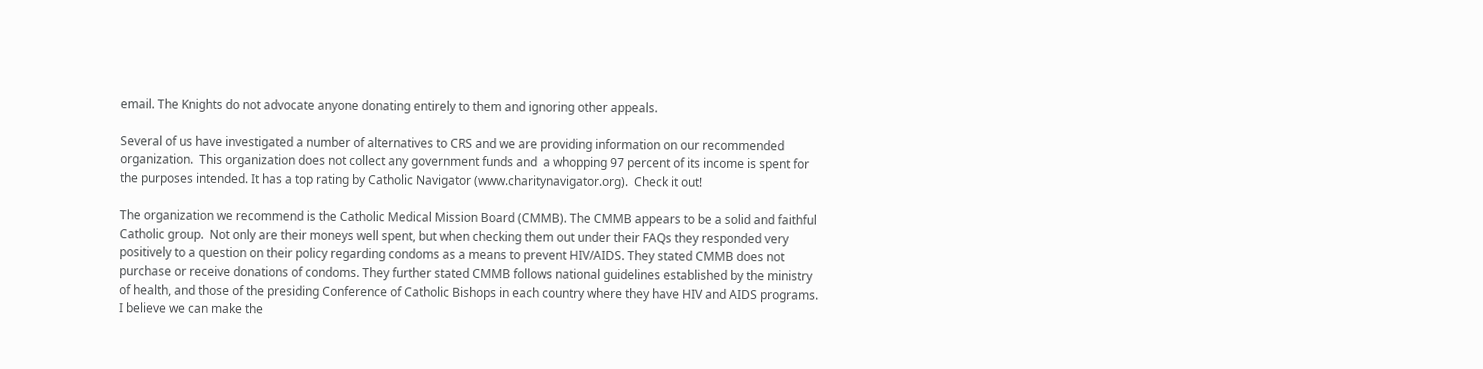email. The Knights do not advocate anyone donating entirely to them and ignoring other appeals.

Several of us have investigated a number of alternatives to CRS and we are providing information on our recommended organization.  This organization does not collect any government funds and  a whopping 97 percent of its income is spent for the purposes intended. It has a top rating by Catholic Navigator (www.charitynavigator.org).  Check it out!

The organization we recommend is the Catholic Medical Mission Board (CMMB). The CMMB appears to be a solid and faithful Catholic group.  Not only are their moneys well spent, but when checking them out under their FAQs they responded very positively to a question on their policy regarding condoms as a means to prevent HIV/AIDS. They stated CMMB does not purchase or receive donations of condoms. They further stated CMMB follows national guidelines established by the ministry of health, and those of the presiding Conference of Catholic Bishops in each country where they have HIV and AIDS programs. I believe we can make the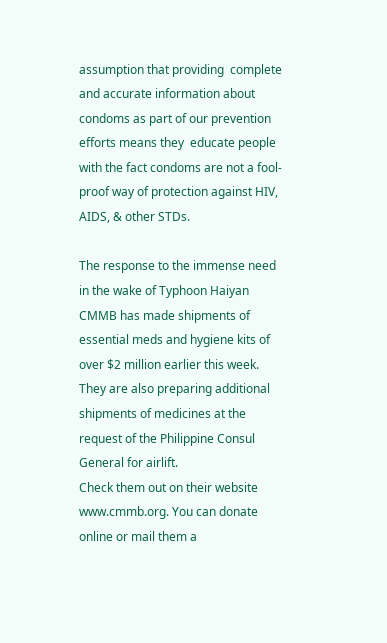assumption that providing  complete and accurate information about condoms as part of our prevention efforts means they  educate people with the fact condoms are not a fool-proof way of protection against HIV, AIDS, & other STDs.

The response to the immense need in the wake of Typhoon Haiyan CMMB has made shipments of essential meds and hygiene kits of over $2 million earlier this week. They are also preparing additional shipments of medicines at the request of the Philippine Consul General for airlift.
Check them out on their website www.cmmb.org. You can donate online or mail them a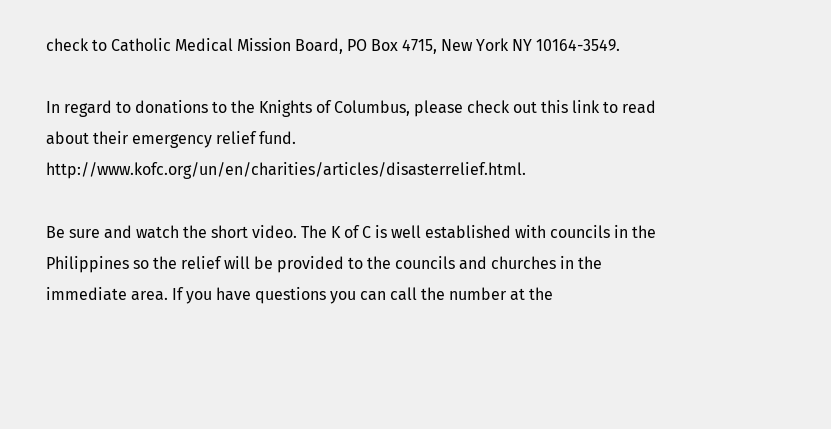check to Catholic Medical Mission Board, PO Box 4715, New York NY 10164-3549.

In regard to donations to the Knights of Columbus, please check out this link to read about their emergency relief fund. http://www.kofc.org/un/en/charities/articles/disasterrelief.html.

Be sure and watch the short video. The K of C is well established with councils in the Philippines so the relief will be provided to the councils and churches in the immediate area. If you have questions you can call the number at the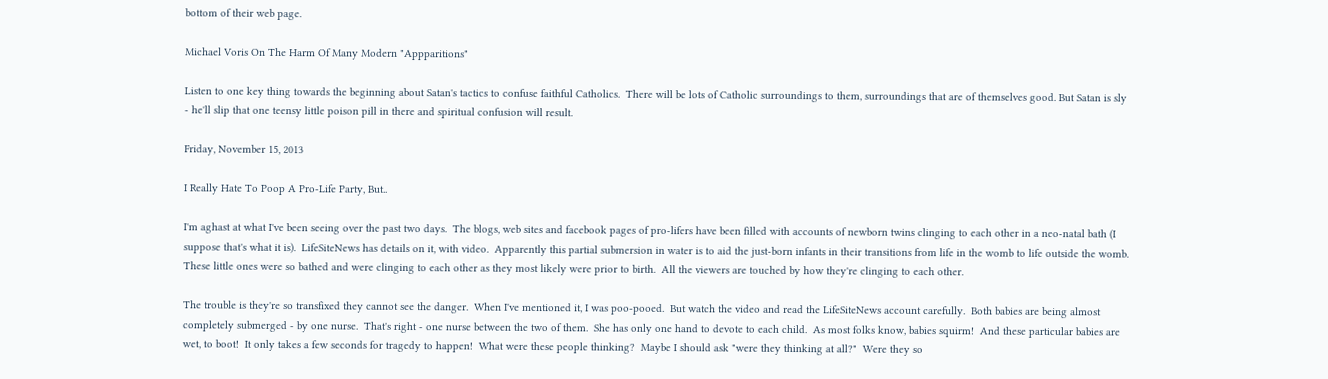bottom of their web page.

Michael Voris On The Harm Of Many Modern "Appparitions"

Listen to one key thing towards the beginning about Satan's tactics to confuse faithful Catholics.  There will be lots of Catholic surroundings to them, surroundings that are of themselves good. But Satan is sly - he'll slip that one teensy little poison pill in there and spiritual confusion will result.

Friday, November 15, 2013

I Really Hate To Poop A Pro-Life Party, But..

I'm aghast at what I've been seeing over the past two days.  The blogs, web sites and facebook pages of pro-lifers have been filled with accounts of newborn twins clinging to each other in a neo-natal bath (I suppose that's what it is).  LifeSiteNews has details on it, with video.  Apparently this partial submersion in water is to aid the just-born infants in their transitions from life in the womb to life outside the womb.  These little ones were so bathed and were clinging to each other as they most likely were prior to birth.  All the viewers are touched by how they're clinging to each other.

The trouble is they're so transfixed they cannot see the danger.  When I've mentioned it, I was poo-pooed.  But watch the video and read the LifeSiteNews account carefully.  Both babies are being almost completely submerged - by one nurse.  That's right - one nurse between the two of them.  She has only one hand to devote to each child.  As most folks know, babies squirm!  And these particular babies are wet, to boot!  It only takes a few seconds for tragedy to happen!  What were these people thinking?  Maybe I should ask "were they thinking at all?"  Were they so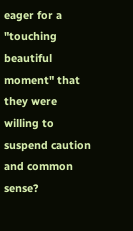eager for a "touching beautiful moment" that they were willing to suspend caution and common sense?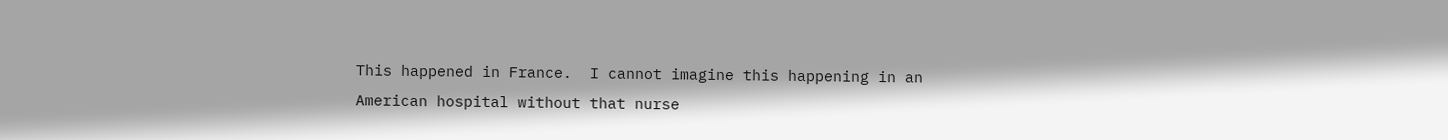This happened in France.  I cannot imagine this happening in an American hospital without that nurse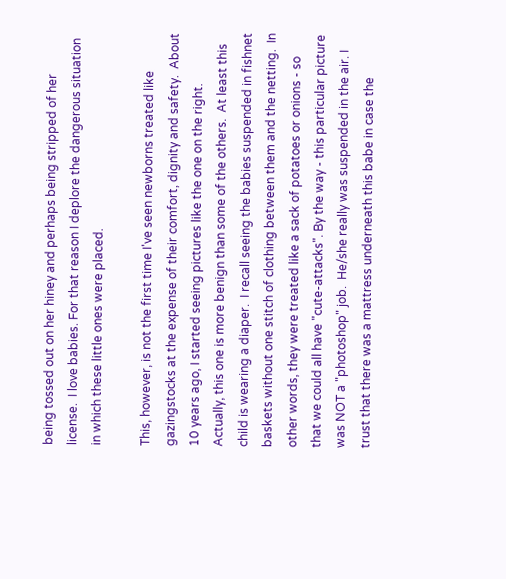being tossed out on her hiney and perhaps being stripped of her license.  I love babies. For that reason I deplore the dangerous situation in which these little ones were placed.

This, however, is not the first time I've seen newborns treated like gazingstocks at the expense of their comfort, dignity and safety.  About 10 years ago, I started seeing pictures like the one on the right.  Actually, this one is more benign than some of the others.  At least this child is wearing a diaper.  I recall seeing the babies suspended in fishnet baskets without one stitch of clothing between them and the netting.  In other words, they were treated like a sack of potatoes or onions - so that we could all have "cute-attacks". By the way - this particular picture was NOT a "photoshop" job.  He/she really was suspended in the air. I trust that there was a mattress underneath this babe in case the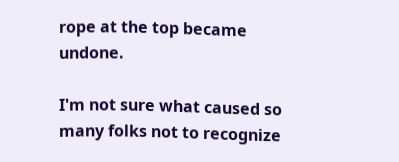rope at the top became undone.

I'm not sure what caused so many folks not to recognize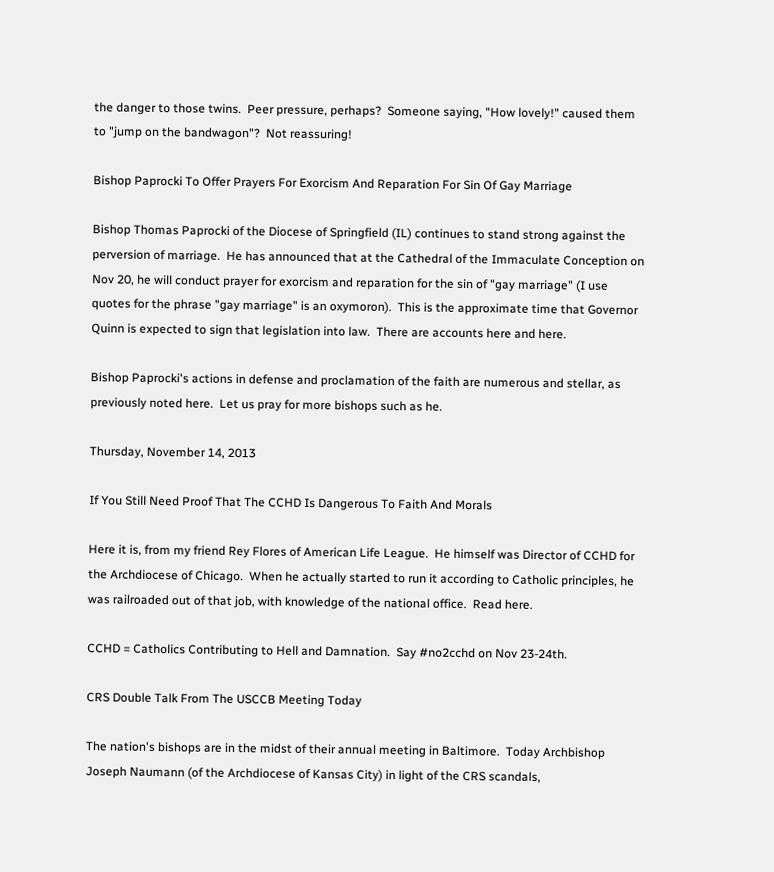the danger to those twins.  Peer pressure, perhaps?  Someone saying, "How lovely!" caused them to "jump on the bandwagon"?  Not reassuring!

Bishop Paprocki To Offer Prayers For Exorcism And Reparation For Sin Of Gay Marriage

Bishop Thomas Paprocki of the Diocese of Springfield (IL) continues to stand strong against the perversion of marriage.  He has announced that at the Cathedral of the Immaculate Conception on Nov 20, he will conduct prayer for exorcism and reparation for the sin of "gay marriage" (I use quotes for the phrase "gay marriage" is an oxymoron).  This is the approximate time that Governor Quinn is expected to sign that legislation into law.  There are accounts here and here.

Bishop Paprocki's actions in defense and proclamation of the faith are numerous and stellar, as previously noted here.  Let us pray for more bishops such as he.

Thursday, November 14, 2013

If You Still Need Proof That The CCHD Is Dangerous To Faith And Morals

Here it is, from my friend Rey Flores of American Life League.  He himself was Director of CCHD for the Archdiocese of Chicago.  When he actually started to run it according to Catholic principles, he was railroaded out of that job, with knowledge of the national office.  Read here.

CCHD = Catholics Contributing to Hell and Damnation.  Say #no2cchd on Nov 23-24th.

CRS Double Talk From The USCCB Meeting Today

The nation's bishops are in the midst of their annual meeting in Baltimore.  Today Archbishop Joseph Naumann (of the Archdiocese of Kansas City) in light of the CRS scandals,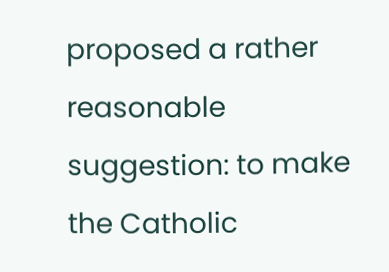proposed a rather reasonable suggestion: to make the Catholic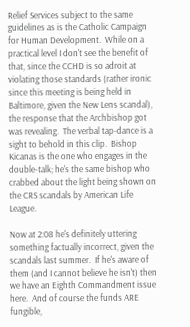Relief Services subject to the same guidelines as is the Catholic Campaign for Human Development.  While on a practical level I don't see the benefit of that, since the CCHD is so adroit at violating those standards (rather ironic since this meeting is being held in Baltimore, given the New Lens scandal), the response that the Archbishop got was revealing.  The verbal tap-dance is a sight to behold in this clip.  Bishop Kicanas is the one who engages in the double-talk; he's the same bishop who crabbed about the light being shown on the CRS scandals by American Life League.

Now at 2:08 he's definitely uttering something factually incorrect, given the scandals last summer.  If he's aware of them (and I cannot believe he isn't) then we have an Eighth Commandment issue here.  And of course the funds ARE fungible,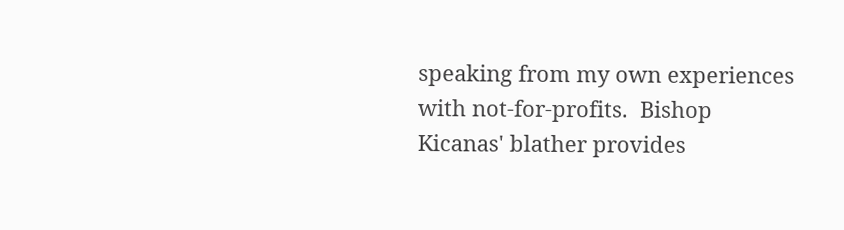speaking from my own experiences with not-for-profits.  Bishop Kicanas' blather provides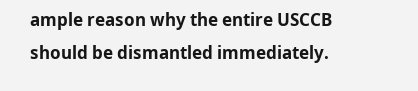ample reason why the entire USCCB should be dismantled immediately.